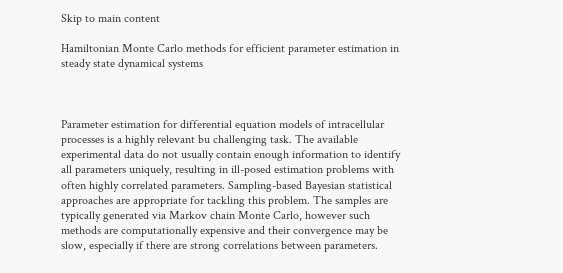Skip to main content

Hamiltonian Monte Carlo methods for efficient parameter estimation in steady state dynamical systems



Parameter estimation for differential equation models of intracellular processes is a highly relevant bu challenging task. The available experimental data do not usually contain enough information to identify all parameters uniquely, resulting in ill-posed estimation problems with often highly correlated parameters. Sampling-based Bayesian statistical approaches are appropriate for tackling this problem. The samples are typically generated via Markov chain Monte Carlo, however such methods are computationally expensive and their convergence may be slow, especially if there are strong correlations between parameters.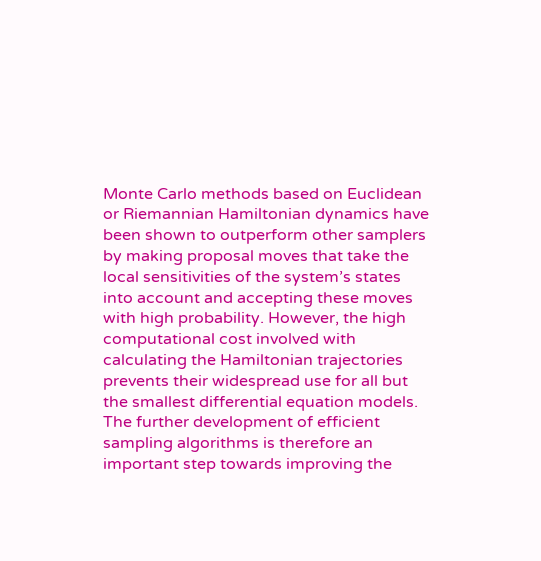Monte Carlo methods based on Euclidean or Riemannian Hamiltonian dynamics have been shown to outperform other samplers by making proposal moves that take the local sensitivities of the system’s states into account and accepting these moves with high probability. However, the high computational cost involved with calculating the Hamiltonian trajectories prevents their widespread use for all but the smallest differential equation models. The further development of efficient sampling algorithms is therefore an important step towards improving the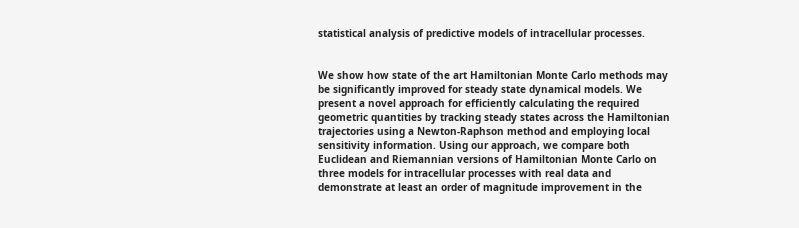statistical analysis of predictive models of intracellular processes.


We show how state of the art Hamiltonian Monte Carlo methods may be significantly improved for steady state dynamical models. We present a novel approach for efficiently calculating the required geometric quantities by tracking steady states across the Hamiltonian trajectories using a Newton-Raphson method and employing local sensitivity information. Using our approach, we compare both Euclidean and Riemannian versions of Hamiltonian Monte Carlo on three models for intracellular processes with real data and demonstrate at least an order of magnitude improvement in the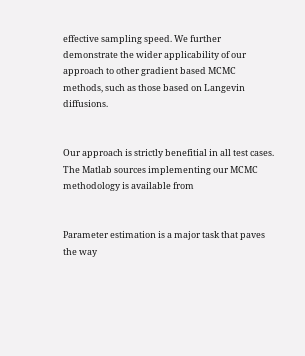effective sampling speed. We further demonstrate the wider applicability of our approach to other gradient based MCMC methods, such as those based on Langevin diffusions.


Our approach is strictly benefitial in all test cases. The Matlab sources implementing our MCMC methodology is available from


Parameter estimation is a major task that paves the way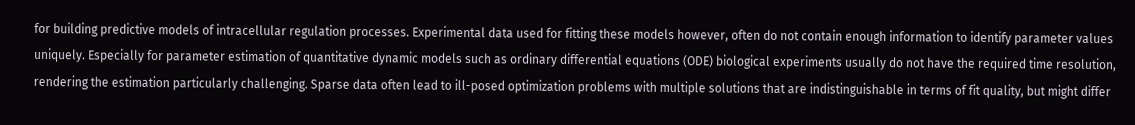for building predictive models of intracellular regulation processes. Experimental data used for fitting these models however, often do not contain enough information to identify parameter values uniquely. Especially for parameter estimation of quantitative dynamic models such as ordinary differential equations (ODE) biological experiments usually do not have the required time resolution, rendering the estimation particularly challenging. Sparse data often lead to ill-posed optimization problems with multiple solutions that are indistinguishable in terms of fit quality, but might differ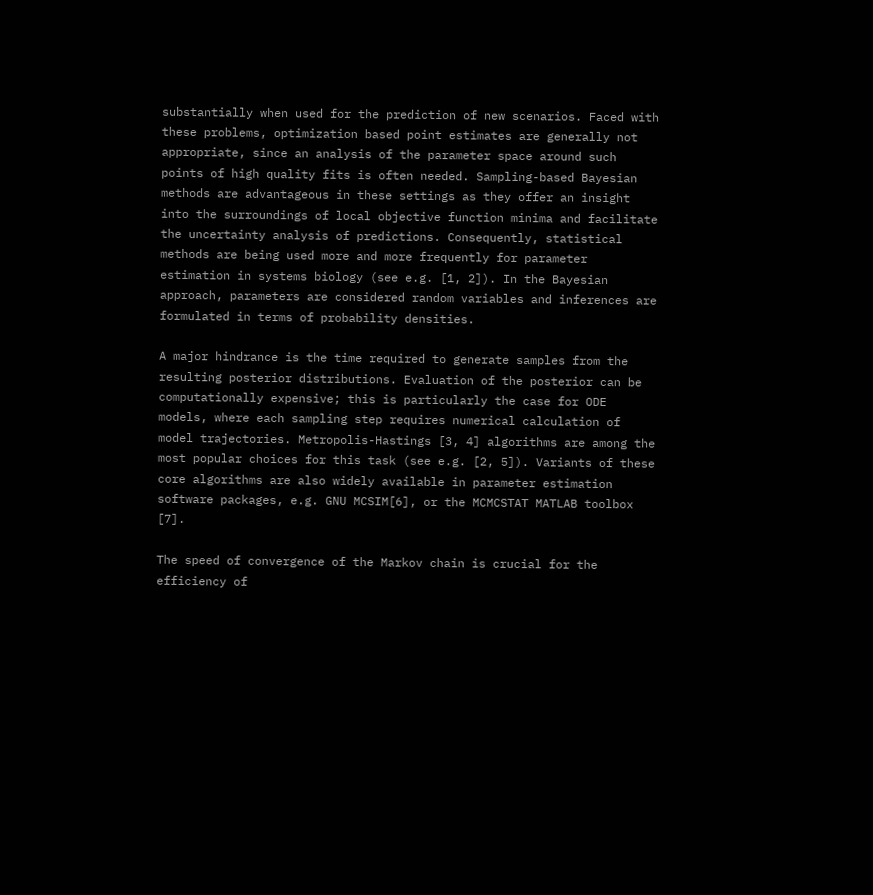substantially when used for the prediction of new scenarios. Faced with these problems, optimization based point estimates are generally not appropriate, since an analysis of the parameter space around such points of high quality fits is often needed. Sampling-based Bayesian methods are advantageous in these settings as they offer an insight into the surroundings of local objective function minima and facilitate the uncertainty analysis of predictions. Consequently, statistical methods are being used more and more frequently for parameter estimation in systems biology (see e.g. [1, 2]). In the Bayesian approach, parameters are considered random variables and inferences are formulated in terms of probability densities.

A major hindrance is the time required to generate samples from the resulting posterior distributions. Evaluation of the posterior can be computationally expensive; this is particularly the case for ODE models, where each sampling step requires numerical calculation of model trajectories. Metropolis-Hastings [3, 4] algorithms are among the most popular choices for this task (see e.g. [2, 5]). Variants of these core algorithms are also widely available in parameter estimation software packages, e.g. GNU MCSIM[6], or the MCMCSTAT MATLAB toolbox [7].

The speed of convergence of the Markov chain is crucial for the efficiency of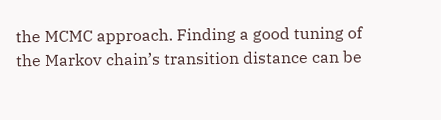the MCMC approach. Finding a good tuning of the Markov chain’s transition distance can be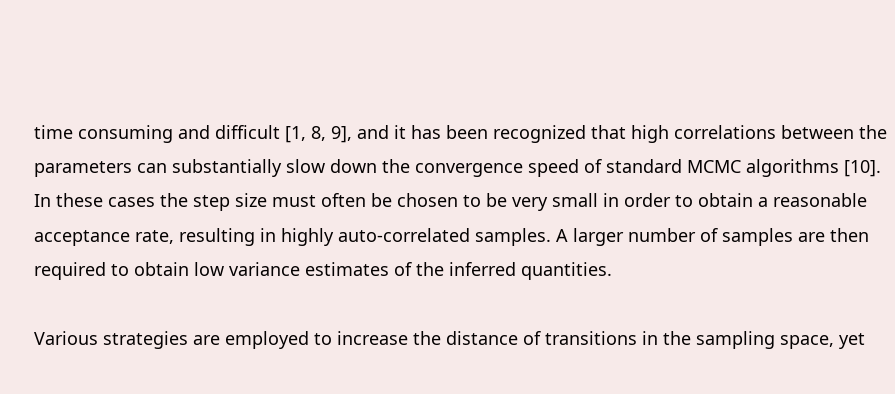time consuming and difficult [1, 8, 9], and it has been recognized that high correlations between the parameters can substantially slow down the convergence speed of standard MCMC algorithms [10]. In these cases the step size must often be chosen to be very small in order to obtain a reasonable acceptance rate, resulting in highly auto-correlated samples. A larger number of samples are then required to obtain low variance estimates of the inferred quantities.

Various strategies are employed to increase the distance of transitions in the sampling space, yet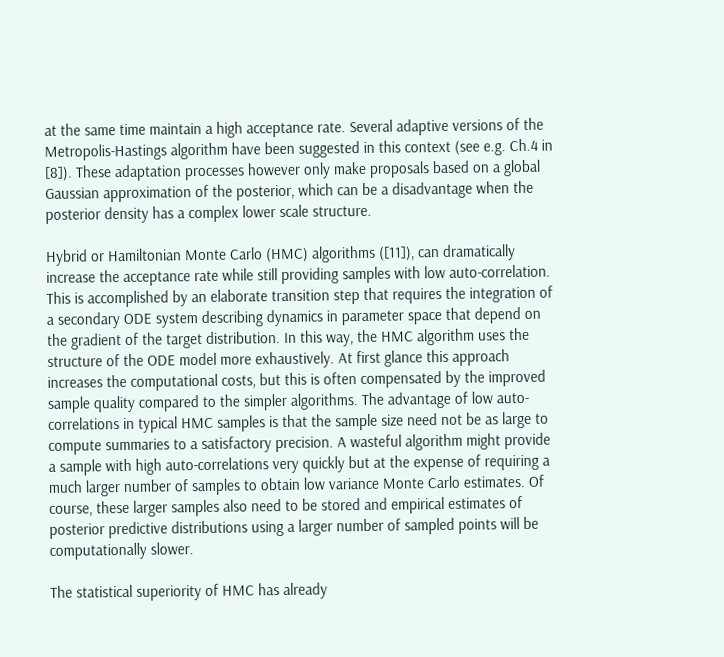at the same time maintain a high acceptance rate. Several adaptive versions of the Metropolis-Hastings algorithm have been suggested in this context (see e.g. Ch.4 in [8]). These adaptation processes however only make proposals based on a global Gaussian approximation of the posterior, which can be a disadvantage when the posterior density has a complex lower scale structure.

Hybrid or Hamiltonian Monte Carlo (HMC) algorithms ([11]), can dramatically increase the acceptance rate while still providing samples with low auto-correlation. This is accomplished by an elaborate transition step that requires the integration of a secondary ODE system describing dynamics in parameter space that depend on the gradient of the target distribution. In this way, the HMC algorithm uses the structure of the ODE model more exhaustively. At first glance this approach increases the computational costs, but this is often compensated by the improved sample quality compared to the simpler algorithms. The advantage of low auto-correlations in typical HMC samples is that the sample size need not be as large to compute summaries to a satisfactory precision. A wasteful algorithm might provide a sample with high auto-correlations very quickly but at the expense of requiring a much larger number of samples to obtain low variance Monte Carlo estimates. Of course, these larger samples also need to be stored and empirical estimates of posterior predictive distributions using a larger number of sampled points will be computationally slower.

The statistical superiority of HMC has already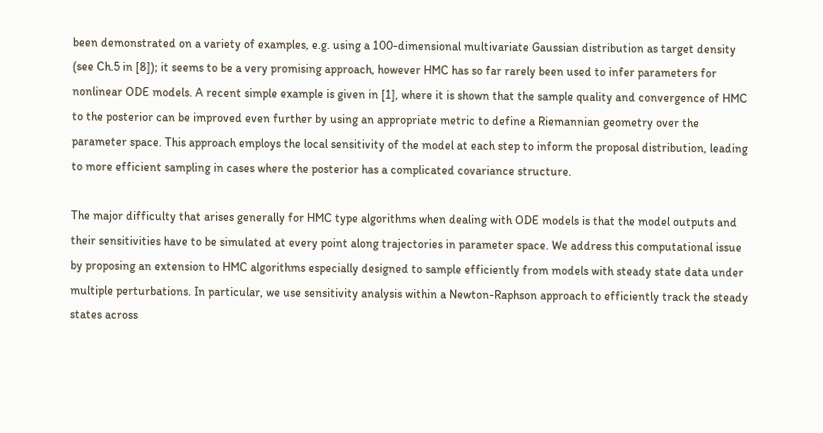been demonstrated on a variety of examples, e.g. using a 100-dimensional multivariate Gaussian distribution as target density (see Ch.5 in [8]); it seems to be a very promising approach, however HMC has so far rarely been used to infer parameters for nonlinear ODE models. A recent simple example is given in [1], where it is shown that the sample quality and convergence of HMC to the posterior can be improved even further by using an appropriate metric to define a Riemannian geometry over the parameter space. This approach employs the local sensitivity of the model at each step to inform the proposal distribution, leading to more efficient sampling in cases where the posterior has a complicated covariance structure.

The major difficulty that arises generally for HMC type algorithms when dealing with ODE models is that the model outputs and their sensitivities have to be simulated at every point along trajectories in parameter space. We address this computational issue by proposing an extension to HMC algorithms especially designed to sample efficiently from models with steady state data under multiple perturbations. In particular, we use sensitivity analysis within a Newton-Raphson approach to efficiently track the steady states across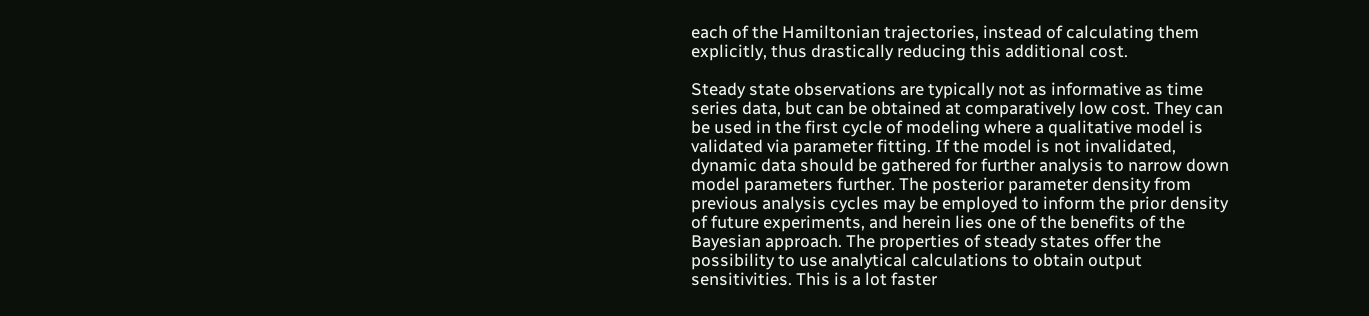each of the Hamiltonian trajectories, instead of calculating them explicitly, thus drastically reducing this additional cost.

Steady state observations are typically not as informative as time series data, but can be obtained at comparatively low cost. They can be used in the first cycle of modeling where a qualitative model is validated via parameter fitting. If the model is not invalidated, dynamic data should be gathered for further analysis to narrow down model parameters further. The posterior parameter density from previous analysis cycles may be employed to inform the prior density of future experiments, and herein lies one of the benefits of the Bayesian approach. The properties of steady states offer the possibility to use analytical calculations to obtain output sensitivities. This is a lot faster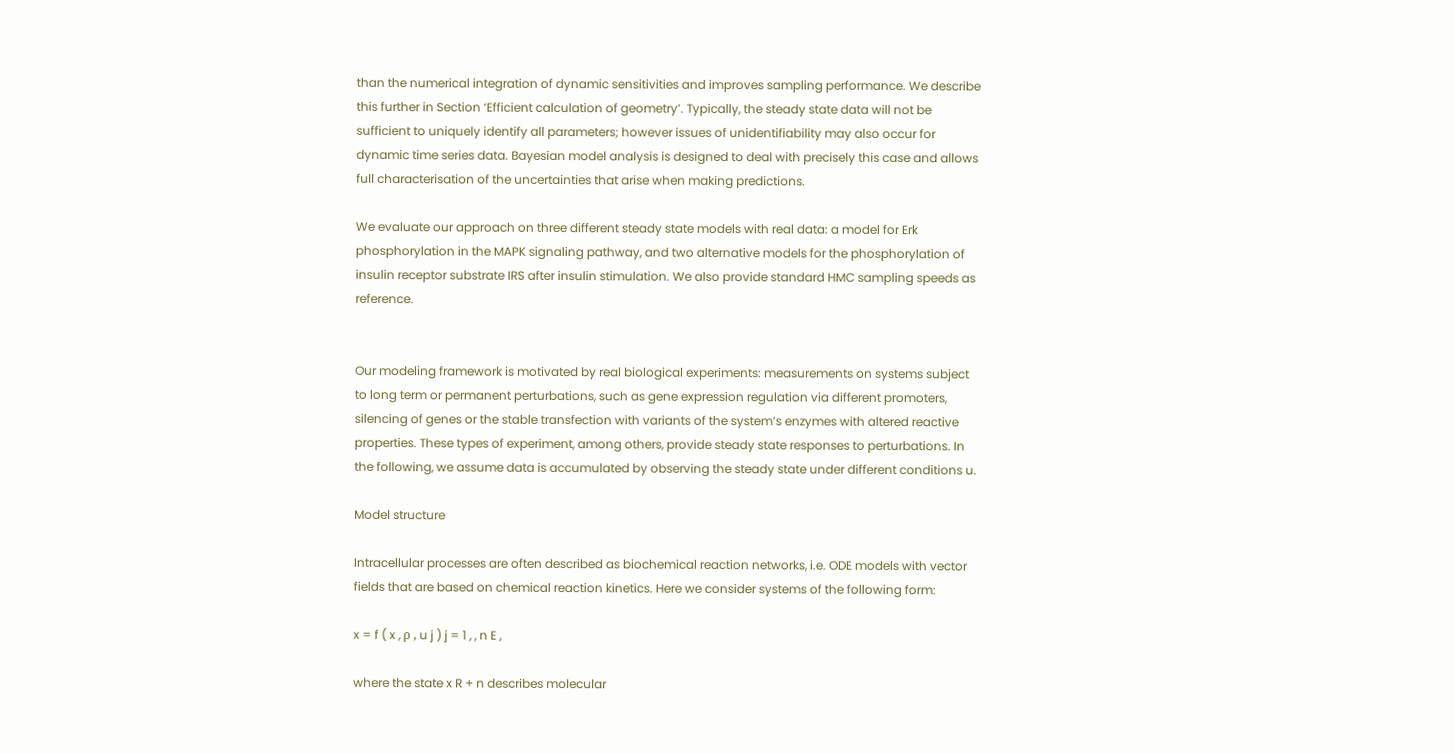than the numerical integration of dynamic sensitivities and improves sampling performance. We describe this further in Section ‘Efficient calculation of geometry’. Typically, the steady state data will not be sufficient to uniquely identify all parameters; however issues of unidentifiability may also occur for dynamic time series data. Bayesian model analysis is designed to deal with precisely this case and allows full characterisation of the uncertainties that arise when making predictions.

We evaluate our approach on three different steady state models with real data: a model for Erk phosphorylation in the MAPK signaling pathway, and two alternative models for the phosphorylation of insulin receptor substrate IRS after insulin stimulation. We also provide standard HMC sampling speeds as reference.


Our modeling framework is motivated by real biological experiments: measurements on systems subject to long term or permanent perturbations, such as gene expression regulation via different promoters, silencing of genes or the stable transfection with variants of the system’s enzymes with altered reactive properties. These types of experiment, among others, provide steady state responses to perturbations. In the following, we assume data is accumulated by observing the steady state under different conditions u.

Model structure

Intracellular processes are often described as biochemical reaction networks, i.e. ODE models with vector fields that are based on chemical reaction kinetics. Here we consider systems of the following form:

x = f ( x , ρ , u j ) j = 1 , , n E ,

where the state x R + n describes molecular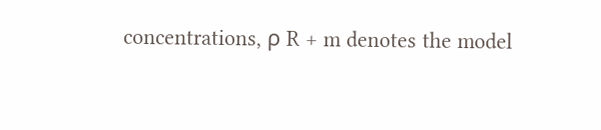concentrations, ρ R + m denotes the model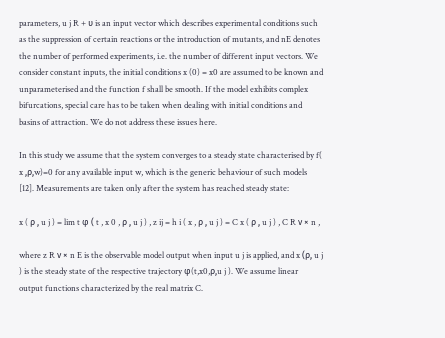parameters, u j R + υ is an input vector which describes experimental conditions such as the suppression of certain reactions or the introduction of mutants, and nE denotes the number of performed experiments, i.e. the number of different input vectors. We consider constant inputs, the initial conditions x (0) = x0 are assumed to be known and unparameterised and the function f shall be smooth. If the model exhibits complex bifurcations, special care has to be taken when dealing with initial conditions and basins of attraction. We do not address these issues here.

In this study we assume that the system converges to a steady state characterised by f( x ,ρ,w)=0 for any available input w, which is the generic behaviour of such models [12]. Measurements are taken only after the system has reached steady state:

x ( ρ , u j ) = lim t φ ( t , x 0 , ρ , u j ) , z ij = h i ( x , ρ , u j ) = C x ( ρ , u j ) , C R ν × n ,

where z R ν × n E is the observable model output when input u j is applied, and x (ρ, u j ) is the steady state of the respective trajectory φ(t,x0,ρ,u j ). We assume linear output functions characterized by the real matrix C.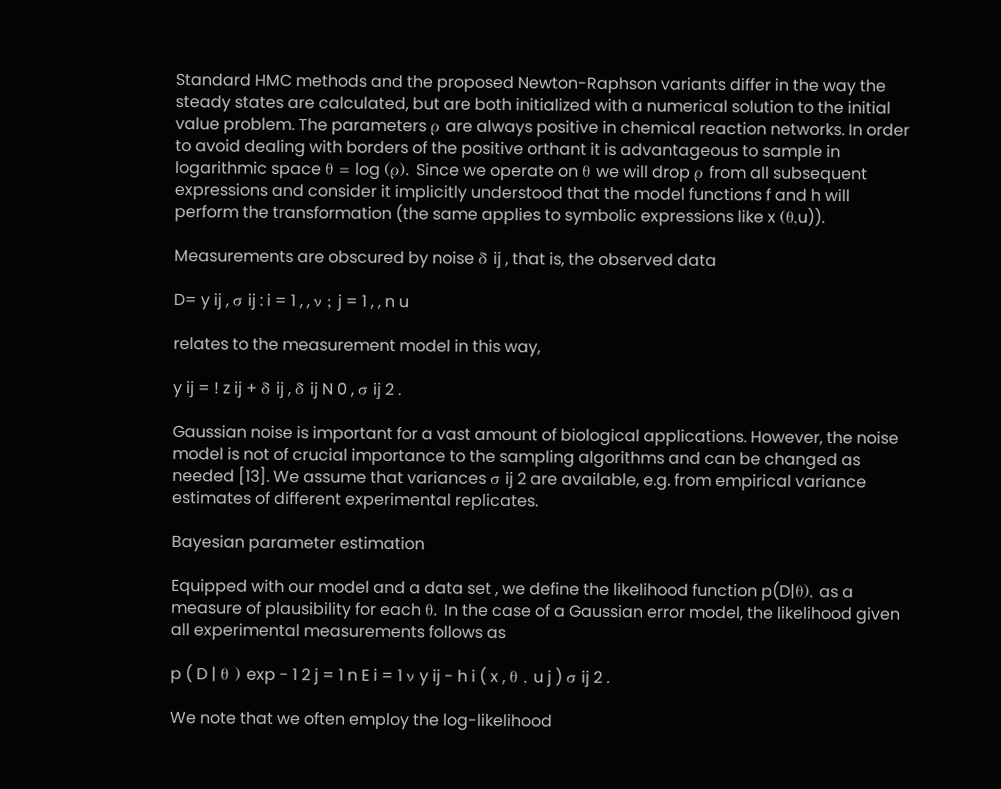Standard HMC methods and the proposed Newton-Raphson variants differ in the way the steady states are calculated, but are both initialized with a numerical solution to the initial value problem. The parameters ρ are always positive in chemical reaction networks. In order to avoid dealing with borders of the positive orthant it is advantageous to sample in logarithmic space θ = log (ρ). Since we operate on θ we will drop ρ from all subsequent expressions and consider it implicitly understood that the model functions f and h will perform the transformation (the same applies to symbolic expressions like x (θ,u)).

Measurements are obscured by noise δ ij , that is, the observed data

D= y ij , σ ij : i = 1 , , ν ; j = 1 , , n u

relates to the measurement model in this way,

y ij = ! z ij + δ ij , δ ij N 0 , σ ij 2 .

Gaussian noise is important for a vast amount of biological applications. However, the noise model is not of crucial importance to the sampling algorithms and can be changed as needed [13]. We assume that variances σ ij 2 are available, e.g. from empirical variance estimates of different experimental replicates.

Bayesian parameter estimation

Equipped with our model and a data set , we define the likelihood function p(D|θ), as a measure of plausibility for each θ. In the case of a Gaussian error model, the likelihood given all experimental measurements follows as

p ( D | θ ) exp - 1 2 j = 1 n E i = 1 ν y ij - h i ( x , θ , u j ) σ ij 2 .

We note that we often employ the log-likelihood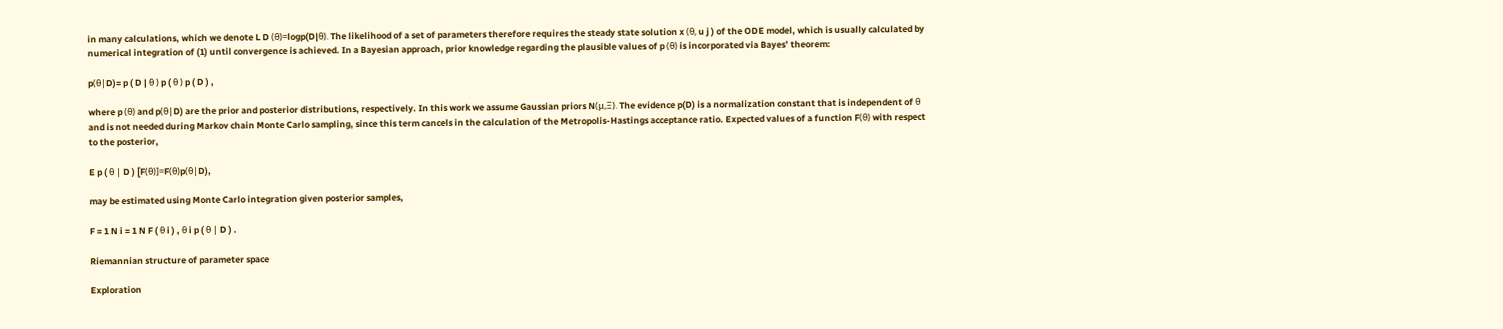in many calculations, which we denote L D (θ)=logp(D|θ). The likelihood of a set of parameters therefore requires the steady state solution x (θ, u j ) of the ODE model, which is usually calculated by numerical integration of (1) until convergence is achieved. In a Bayesian approach, prior knowledge regarding the plausible values of p (θ) is incorporated via Bayes’ theorem:

p(θ|D)= p ( D | θ ) p ( θ ) p ( D ) ,

where p (θ) and p(θ|D) are the prior and posterior distributions, respectively. In this work we assume Gaussian priors N(μ,Ξ). The evidence p(D) is a normalization constant that is independent of θ and is not needed during Markov chain Monte Carlo sampling, since this term cancels in the calculation of the Metropolis-Hastings acceptance ratio. Expected values of a function F(θ) with respect to the posterior,

E p ( θ | D ) [F(θ)]=F(θ)p(θ|D),

may be estimated using Monte Carlo integration given posterior samples,

F = 1 N i = 1 N F ( θ i ) , θ i p ( θ | D ) .

Riemannian structure of parameter space

Exploration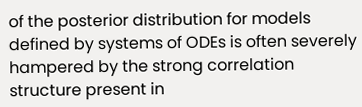of the posterior distribution for models defined by systems of ODEs is often severely hampered by the strong correlation structure present in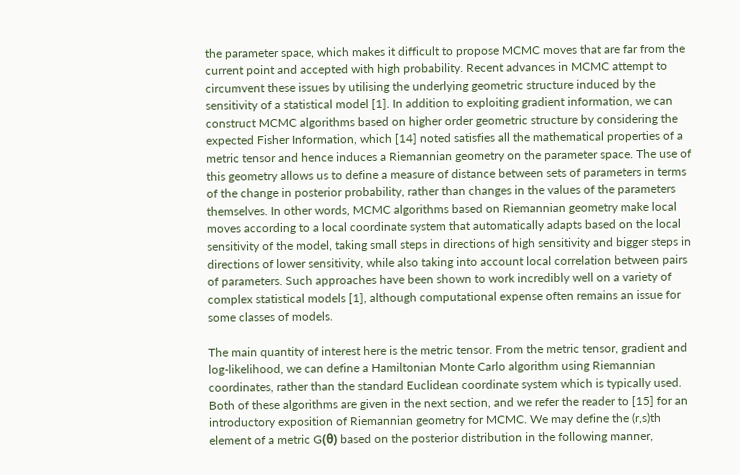the parameter space, which makes it difficult to propose MCMC moves that are far from the current point and accepted with high probability. Recent advances in MCMC attempt to circumvent these issues by utilising the underlying geometric structure induced by the sensitivity of a statistical model [1]. In addition to exploiting gradient information, we can construct MCMC algorithms based on higher order geometric structure by considering the expected Fisher Information, which [14] noted satisfies all the mathematical properties of a metric tensor and hence induces a Riemannian geometry on the parameter space. The use of this geometry allows us to define a measure of distance between sets of parameters in terms of the change in posterior probability, rather than changes in the values of the parameters themselves. In other words, MCMC algorithms based on Riemannian geometry make local moves according to a local coordinate system that automatically adapts based on the local sensitivity of the model, taking small steps in directions of high sensitivity and bigger steps in directions of lower sensitivity, while also taking into account local correlation between pairs of parameters. Such approaches have been shown to work incredibly well on a variety of complex statistical models [1], although computational expense often remains an issue for some classes of models.

The main quantity of interest here is the metric tensor. From the metric tensor, gradient and log-likelihood, we can define a Hamiltonian Monte Carlo algorithm using Riemannian coordinates, rather than the standard Euclidean coordinate system which is typically used. Both of these algorithms are given in the next section, and we refer the reader to [15] for an introductory exposition of Riemannian geometry for MCMC. We may define the (r,s)th element of a metric G(θ) based on the posterior distribution in the following manner,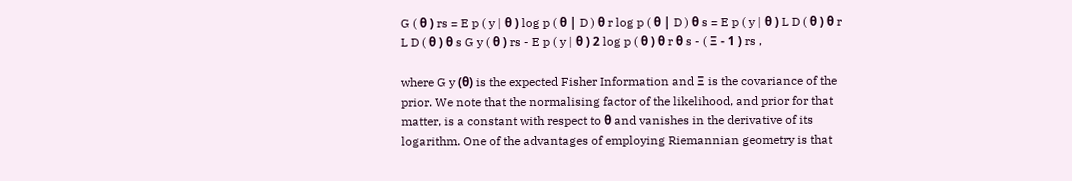G ( θ ) rs = E p ( y | θ ) log p ( θ | D ) θ r log p ( θ | D ) θ s = E p ( y | θ ) L D ( θ ) θ r L D ( θ ) θ s G y ( θ ) rs - E p ( y | θ ) 2 log p ( θ ) θ r θ s - ( Ξ - 1 ) rs ,

where G y (θ) is the expected Fisher Information and Ξ is the covariance of the prior. We note that the normalising factor of the likelihood, and prior for that matter, is a constant with respect to θ and vanishes in the derivative of its logarithm. One of the advantages of employing Riemannian geometry is that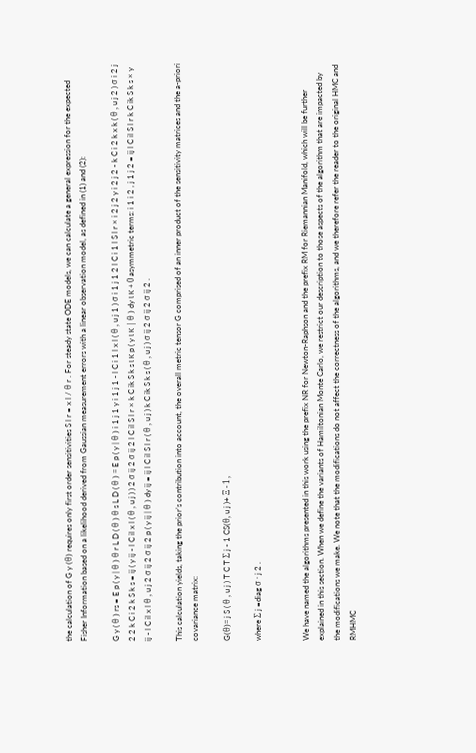the calculation of G y (θ) requires only first order sensitivities S l r = x l / θ r . For steady state ODE models, we can calculate a general expression for the expected Fisher Information based on a likelihood derived from Gaussian measurement errors with a linear observation model, as defined in (1) and (2):

G y ( θ ) rs = E p ( y | θ ) θ r L D ( θ ) θ s L D ( θ ) = E p ( y | θ ) i 1 j 1 y i 1 j 1 - l C i 1 l x l ( θ , u j 1 ) σ i 1 j 1 2 l C i 1 l S l r × i 2 j 2 y i 2 j 2 - k C i 2 k x k ( θ , u j 2 ) σ i 2 j 2 2 k C i 2 k S k s = ij ( y ij - l C il x l ( θ , u j ) ) 2 σ ij 2 σ ij 2 l C il S l r × k C ik S k s ι κ p ( y ι κ | θ ) dy ι κ + 0 asymmetric terms: i 1 i 2 , j 1 j 2 = ij l C il S l r k C ik S k s × y ij - l C il x l θ , u j 2 σ ij 2 σ ij 2 p ( y ij | θ ) dy ij = ij l C il S l r ( θ , u j ) k C ik S k s ( θ , u j ) σ ij 2 σ ij 2 σ ij 2 .

This calculation yields, taking the prior’s contribution into account, the overall metric tensor G comprised of an inner product of the sensitivity matrices and the a-priori covariance matrix:

G(θ)= j S ( θ , u j ) T C T Σ j - 1 CS(θ, u j )+ Ξ - 1 ,

where Σ j =diag σ · j 2 .


We have named the algorithms presented in this work using the prefix NR for Newton-Raphson and the prefix RM for Riemannian Manifold, which will be further explained in this section. When we define the variants of Hamiltonian Monte Carlo, we restrict our description to those aspects of the algorithm that are impacted by the modifications we make. We note that the modifications do not affect the correctness of the algorithms, and we therefore refer the reader to the original HMC and RMHMC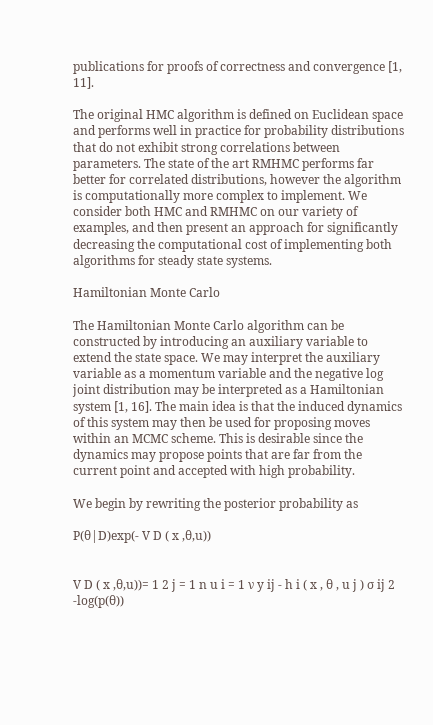publications for proofs of correctness and convergence [1, 11].

The original HMC algorithm is defined on Euclidean space and performs well in practice for probability distributions that do not exhibit strong correlations between parameters. The state of the art RMHMC performs far better for correlated distributions, however the algorithm is computationally more complex to implement. We consider both HMC and RMHMC on our variety of examples, and then present an approach for significantly decreasing the computational cost of implementing both algorithms for steady state systems.

Hamiltonian Monte Carlo

The Hamiltonian Monte Carlo algorithm can be constructed by introducing an auxiliary variable to extend the state space. We may interpret the auxiliary variable as a momentum variable and the negative log joint distribution may be interpreted as a Hamiltonian system [1, 16]. The main idea is that the induced dynamics of this system may then be used for proposing moves within an MCMC scheme. This is desirable since the dynamics may propose points that are far from the current point and accepted with high probability.

We begin by rewriting the posterior probability as

P(θ|D)exp(- V D ( x ,θ,u))


V D ( x ,θ,u))= 1 2 j = 1 n u i = 1 ν y ij - h i ( x , θ , u j ) σ ij 2 -log(p(θ))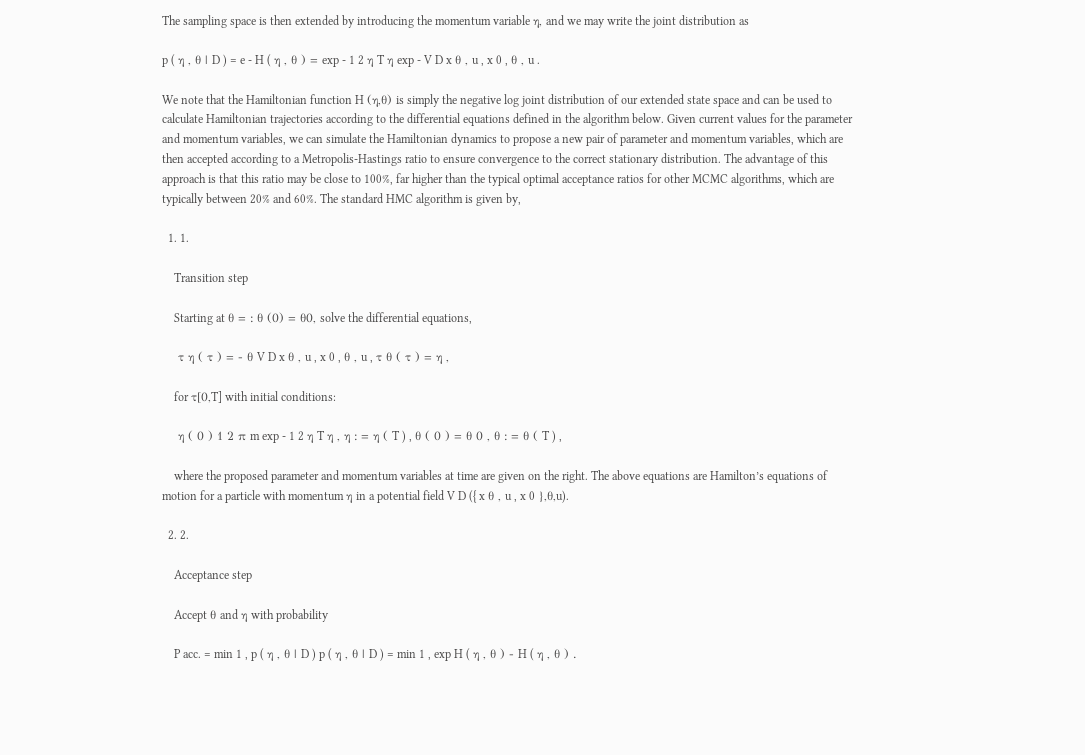The sampling space is then extended by introducing the momentum variable η, and we may write the joint distribution as

p ( η , θ | D ) = e - H ( η , θ ) = exp - 1 2 η T η exp - V D x θ , u , x 0 , θ , u .

We note that the Hamiltonian function H (η,θ) is simply the negative log joint distribution of our extended state space and can be used to calculate Hamiltonian trajectories according to the differential equations defined in the algorithm below. Given current values for the parameter and momentum variables, we can simulate the Hamiltonian dynamics to propose a new pair of parameter and momentum variables, which are then accepted according to a Metropolis-Hastings ratio to ensure convergence to the correct stationary distribution. The advantage of this approach is that this ratio may be close to 100%, far higher than the typical optimal acceptance ratios for other MCMC algorithms, which are typically between 20% and 60%. The standard HMC algorithm is given by,

  1. 1.

    Transition step

    Starting at θ = : θ (0) = θ0, solve the differential equations,

    τ η ( τ ) = - θ V D x θ , u , x 0 , θ , u , τ θ ( τ ) = η ,

    for τ[0,T] with initial conditions:

    η ( 0 ) 1 2 π m exp - 1 2 η T η , η : = η ( T ) , θ ( 0 ) = θ 0 , θ : = θ ( T ) ,

    where the proposed parameter and momentum variables at time are given on the right. The above equations are Hamilton’s equations of motion for a particle with momentum η in a potential field V D ({ x θ , u , x 0 },θ,u).

  2. 2.

    Acceptance step

    Accept θ and η with probability

    P acc. = min 1 , p ( η , θ | D ) p ( η , θ | D ) = min 1 , exp H ( η , θ ) - H ( η , θ ) .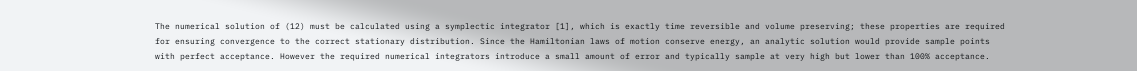The numerical solution of (12) must be calculated using a symplectic integrator [1], which is exactly time reversible and volume preserving; these properties are required for ensuring convergence to the correct stationary distribution. Since the Hamiltonian laws of motion conserve energy, an analytic solution would provide sample points with perfect acceptance. However the required numerical integrators introduce a small amount of error and typically sample at very high but lower than 100% acceptance.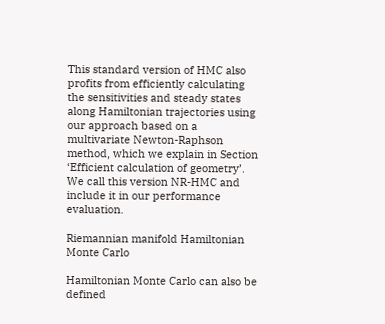This standard version of HMC also profits from efficiently calculating the sensitivities and steady states along Hamiltonian trajectories using our approach based on a multivariate Newton-Raphson method, which we explain in Section ‘Efficient calculation of geometry’. We call this version NR-HMC and include it in our performance evaluation.

Riemannian manifold Hamiltonian Monte Carlo

Hamiltonian Monte Carlo can also be defined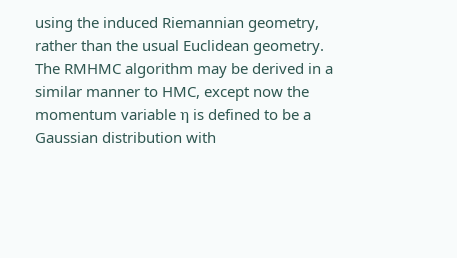using the induced Riemannian geometry, rather than the usual Euclidean geometry. The RMHMC algorithm may be derived in a similar manner to HMC, except now the momentum variable η is defined to be a Gaussian distribution with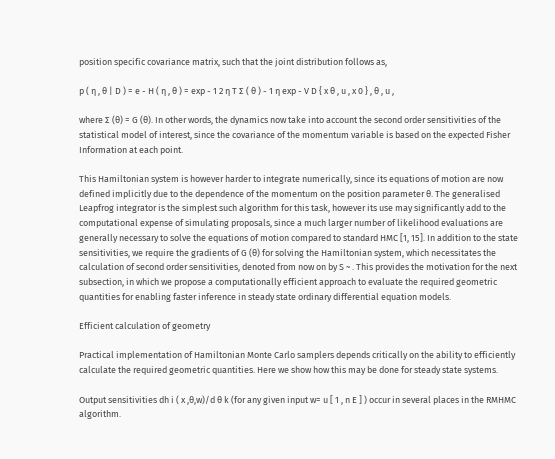position specific covariance matrix, such that the joint distribution follows as,

p ( η , θ | D ) = e - H ( η , θ ) = exp - 1 2 η T Σ ( θ ) - 1 η exp - V D { x θ , u , x 0 } , θ , u ,

where Σ (θ) = G (θ). In other words, the dynamics now take into account the second order sensitivities of the statistical model of interest, since the covariance of the momentum variable is based on the expected Fisher Information at each point.

This Hamiltonian system is however harder to integrate numerically, since its equations of motion are now defined implicitly due to the dependence of the momentum on the position parameter θ. The generalised Leapfrog integrator is the simplest such algorithm for this task, however its use may significantly add to the computational expense of simulating proposals, since a much larger number of likelihood evaluations are generally necessary to solve the equations of motion compared to standard HMC [1, 15]. In addition to the state sensitivities, we require the gradients of G (θ) for solving the Hamiltonian system, which necessitates the calculation of second order sensitivities, denoted from now on by S ~ . This provides the motivation for the next subsection, in which we propose a computationally efficient approach to evaluate the required geometric quantities for enabling faster inference in steady state ordinary differential equation models.

Efficient calculation of geometry

Practical implementation of Hamiltonian Monte Carlo samplers depends critically on the ability to efficiently calculate the required geometric quantities. Here we show how this may be done for steady state systems.

Output sensitivities dh i ( x ,θ,w)/d θ k (for any given input w= u [ 1 , n E ] ) occur in several places in the RMHMC algorithm.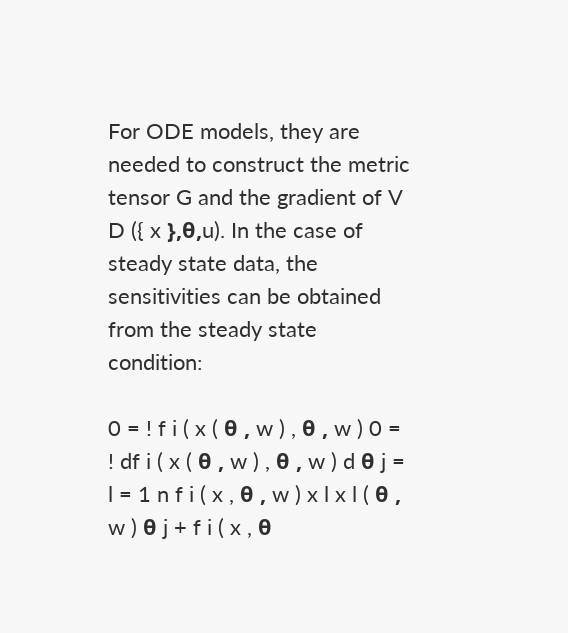For ODE models, they are needed to construct the metric tensor G and the gradient of V D ({ x },θ,u). In the case of steady state data, the sensitivities can be obtained from the steady state condition:

0 = ! f i ( x ( θ , w ) , θ , w ) 0 = ! df i ( x ( θ , w ) , θ , w ) d θ j = l = 1 n f i ( x , θ , w ) x l x l ( θ , w ) θ j + f i ( x , θ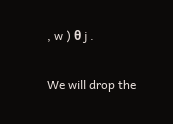, w ) θ j .

We will drop the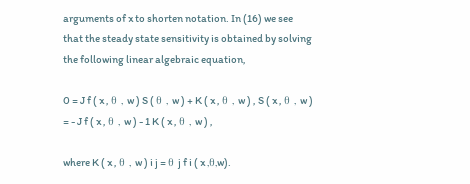arguments of x to shorten notation. In (16) we see that the steady state sensitivity is obtained by solving the following linear algebraic equation,

0 = J f ( x , θ , w ) S ( θ , w ) + K ( x , θ , w ) , S ( x , θ , w ) = - J f ( x , θ , w ) - 1 K ( x , θ , w ) ,

where K ( x , θ , w ) i j = θ j f i ( x ,θ,w).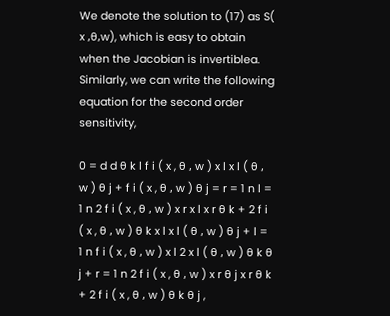We denote the solution to (17) as S( x ,θ,w), which is easy to obtain when the Jacobian is invertiblea. Similarly, we can write the following equation for the second order sensitivity,

0 = d d θ k l f i ( x , θ , w ) x l x l ( θ , w ) θ j + f i ( x , θ , w ) θ j = r = 1 n l = 1 n 2 f i ( x , θ , w ) x r x l x r θ k + 2 f i ( x , θ , w ) θ k x l x l ( θ , w ) θ j + l = 1 n f i ( x , θ , w ) x l 2 x l ( θ , w ) θ k θ j + r = 1 n 2 f i ( x , θ , w ) x r θ j x r θ k + 2 f i ( x , θ , w ) θ k θ j ,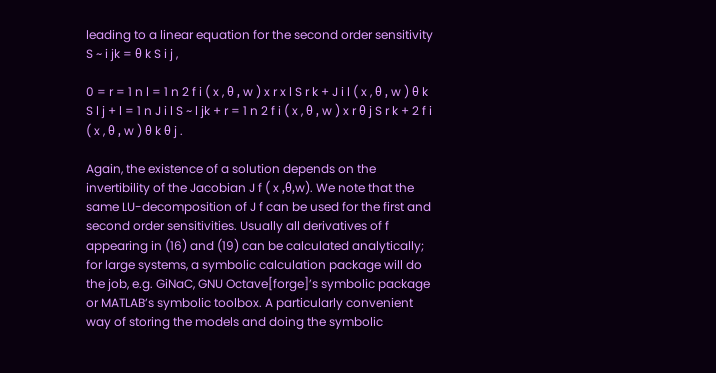leading to a linear equation for the second order sensitivity S ~ i jk = θ k S i j ,

0 = r = 1 n l = 1 n 2 f i ( x , θ , w ) x r x l S r k + J i l ( x , θ , w ) θ k S l j + l = 1 n J i l S ~ l jk + r = 1 n 2 f i ( x , θ , w ) x r θ j S r k + 2 f i ( x , θ , w ) θ k θ j .

Again, the existence of a solution depends on the invertibility of the Jacobian J f ( x ,θ,w). We note that the same LU-decomposition of J f can be used for the first and second order sensitivities. Usually all derivatives of f appearing in (16) and (19) can be calculated analytically; for large systems, a symbolic calculation package will do the job, e.g. GiNaC, GNU Octave[forge]’s symbolic package or MATLAB’s symbolic toolbox. A particularly convenient way of storing the models and doing the symbolic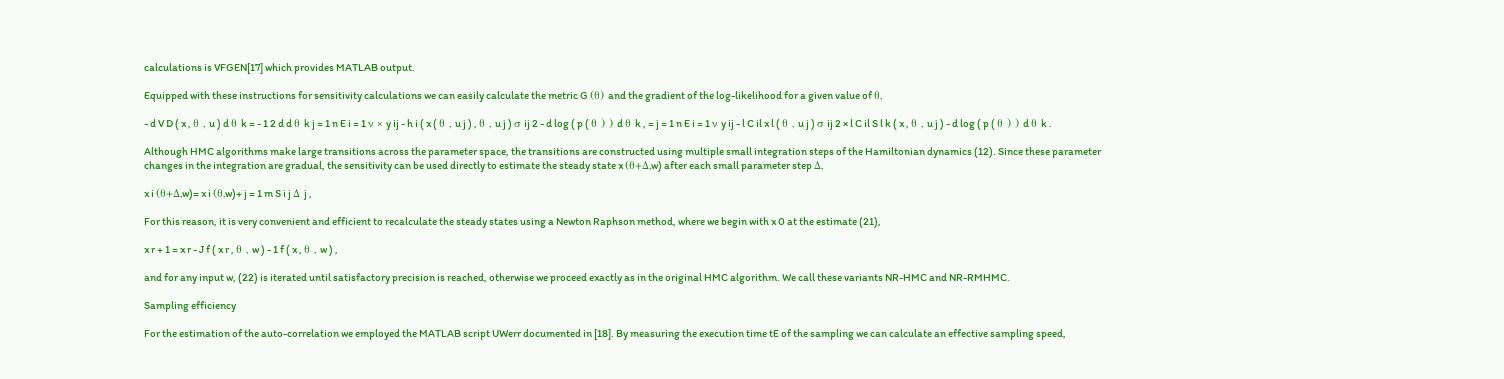calculations is VFGEN[17] which provides MATLAB output.

Equipped with these instructions for sensitivity calculations we can easily calculate the metric G (θ) and the gradient of the log-likelihood for a given value of θ,

- d V D ( x , θ , u ) d θ k = - 1 2 d d θ k j = 1 n E i = 1 ν × y ij - h i ( x ( θ , u j ) , θ , u j ) σ ij 2 - d log ( p ( θ ) ) d θ k , = j = 1 n E i = 1 ν y ij - l C il x l ( θ , u j ) σ ij 2 × l C il S l k ( x , θ , u j ) - d log ( p ( θ ) ) d θ k .

Although HMC algorithms make large transitions across the parameter space, the transitions are constructed using multiple small integration steps of the Hamiltonian dynamics (12). Since these parameter changes in the integration are gradual, the sensitivity can be used directly to estimate the steady state x (θ+Δ,w) after each small parameter step Δ,

x i (θ+Δ,w)= x i (θ,w)+ j = 1 m S i j Δ j ,

For this reason, it is very convenient and efficient to recalculate the steady states using a Newton Raphson method, where we begin with x 0 at the estimate (21),

x r + 1 = x r - J f ( x r , θ , w ) - 1 f ( x , θ , w ) ,

and for any input w, (22) is iterated until satisfactory precision is reached, otherwise we proceed exactly as in the original HMC algorithm. We call these variants NR-HMC and NR-RMHMC.

Sampling efficiency

For the estimation of the auto-correlation we employed the MATLAB script UWerr documented in [18]. By measuring the execution time tE of the sampling we can calculate an effective sampling speed,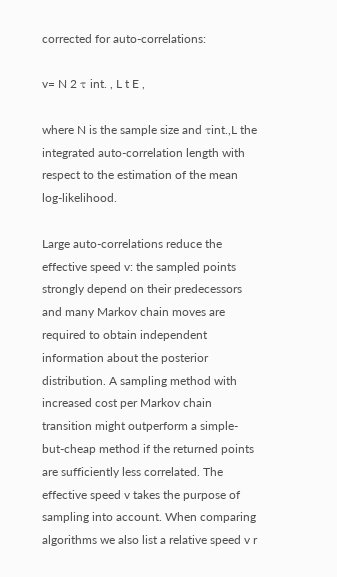corrected for auto-correlations:

v= N 2 τ int. , L t E ,

where N is the sample size and τint.,L the integrated auto-correlation length with respect to the estimation of the mean log-likelihood.

Large auto-correlations reduce the effective speed v: the sampled points strongly depend on their predecessors and many Markov chain moves are required to obtain independent information about the posterior distribution. A sampling method with increased cost per Markov chain transition might outperform a simple-but-cheap method if the returned points are sufficiently less correlated. The effective speed v takes the purpose of sampling into account. When comparing algorithms we also list a relative speed v r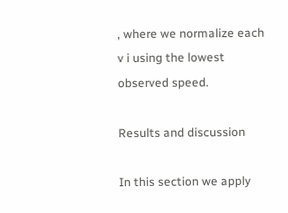, where we normalize each v i using the lowest observed speed.

Results and discussion

In this section we apply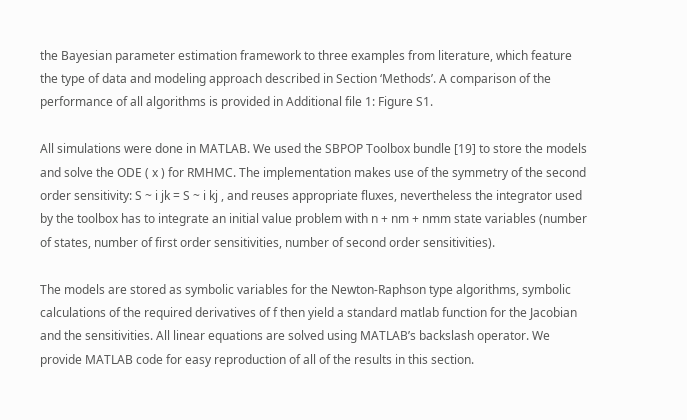the Bayesian parameter estimation framework to three examples from literature, which feature the type of data and modeling approach described in Section ‘Methods’. A comparison of the performance of all algorithms is provided in Additional file 1: Figure S1.

All simulations were done in MATLAB. We used the SBPOP Toolbox bundle [19] to store the models and solve the ODE ( x ) for RMHMC. The implementation makes use of the symmetry of the second order sensitivity: S ~ i jk = S ~ i kj , and reuses appropriate fluxes, nevertheless the integrator used by the toolbox has to integrate an initial value problem with n + nm + nmm state variables (number of states, number of first order sensitivities, number of second order sensitivities).

The models are stored as symbolic variables for the Newton-Raphson type algorithms, symbolic calculations of the required derivatives of f then yield a standard matlab function for the Jacobian and the sensitivities. All linear equations are solved using MATLAB’s backslash operator. We provide MATLAB code for easy reproduction of all of the results in this section.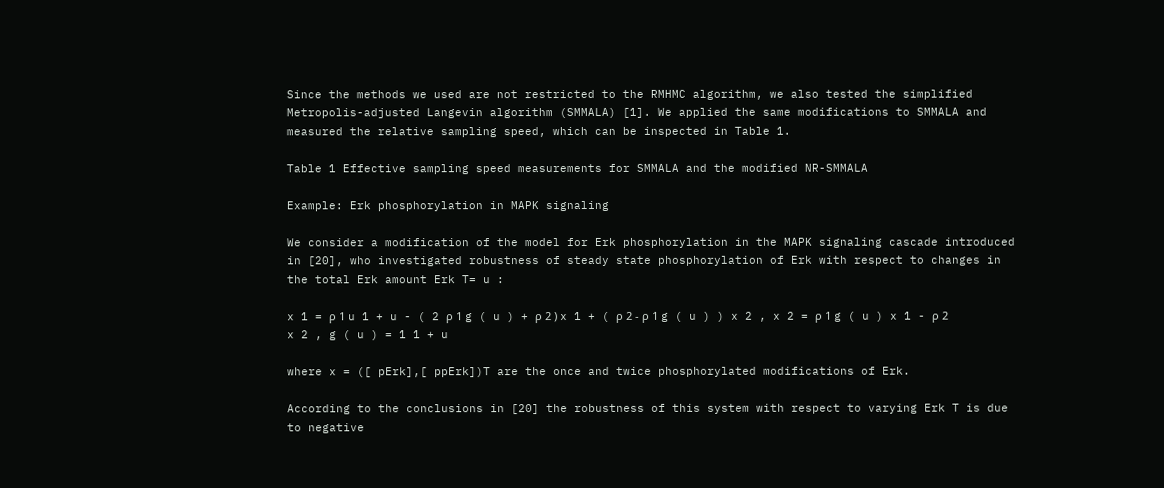Since the methods we used are not restricted to the RMHMC algorithm, we also tested the simplified Metropolis-adjusted Langevin algorithm (SMMALA) [1]. We applied the same modifications to SMMALA and measured the relative sampling speed, which can be inspected in Table 1.

Table 1 Effective sampling speed measurements for SMMALA and the modified NR-SMMALA

Example: Erk phosphorylation in MAPK signaling

We consider a modification of the model for Erk phosphorylation in the MAPK signaling cascade introduced in [20], who investigated robustness of steady state phosphorylation of Erk with respect to changes in the total Erk amount Erk T= u :

x 1 = ρ 1 u 1 + u - ( 2 ρ 1 g ( u ) + ρ 2 ) x 1 + ( ρ 2 - ρ 1 g ( u ) ) x 2 , x 2 = ρ 1 g ( u ) x 1 - ρ 2 x 2 , g ( u ) = 1 1 + u

where x = ([ pErk],[ ppErk])T are the once and twice phosphorylated modifications of Erk.

According to the conclusions in [20] the robustness of this system with respect to varying Erk T is due to negative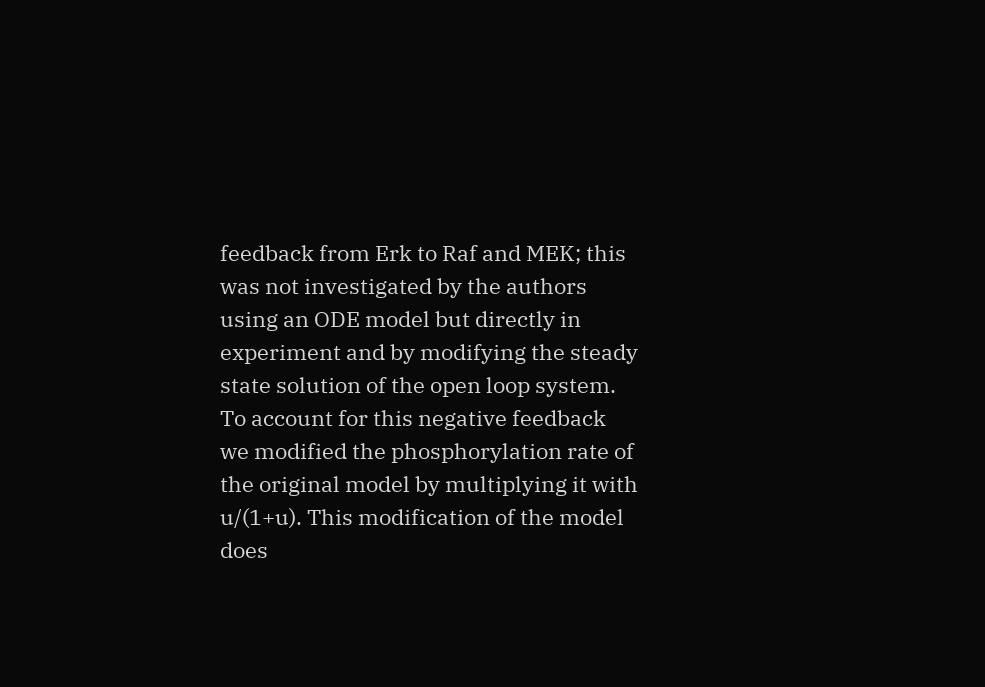feedback from Erk to Raf and MEK; this was not investigated by the authors using an ODE model but directly in experiment and by modifying the steady state solution of the open loop system. To account for this negative feedback we modified the phosphorylation rate of the original model by multiplying it with u/(1+u). This modification of the model does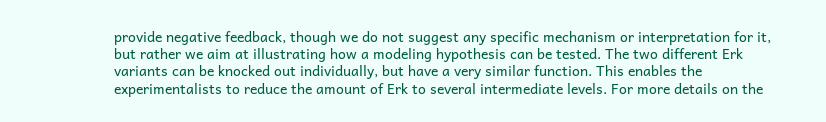provide negative feedback, though we do not suggest any specific mechanism or interpretation for it, but rather we aim at illustrating how a modeling hypothesis can be tested. The two different Erk variants can be knocked out individually, but have a very similar function. This enables the experimentalists to reduce the amount of Erk to several intermediate levels. For more details on the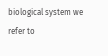biological system we refer to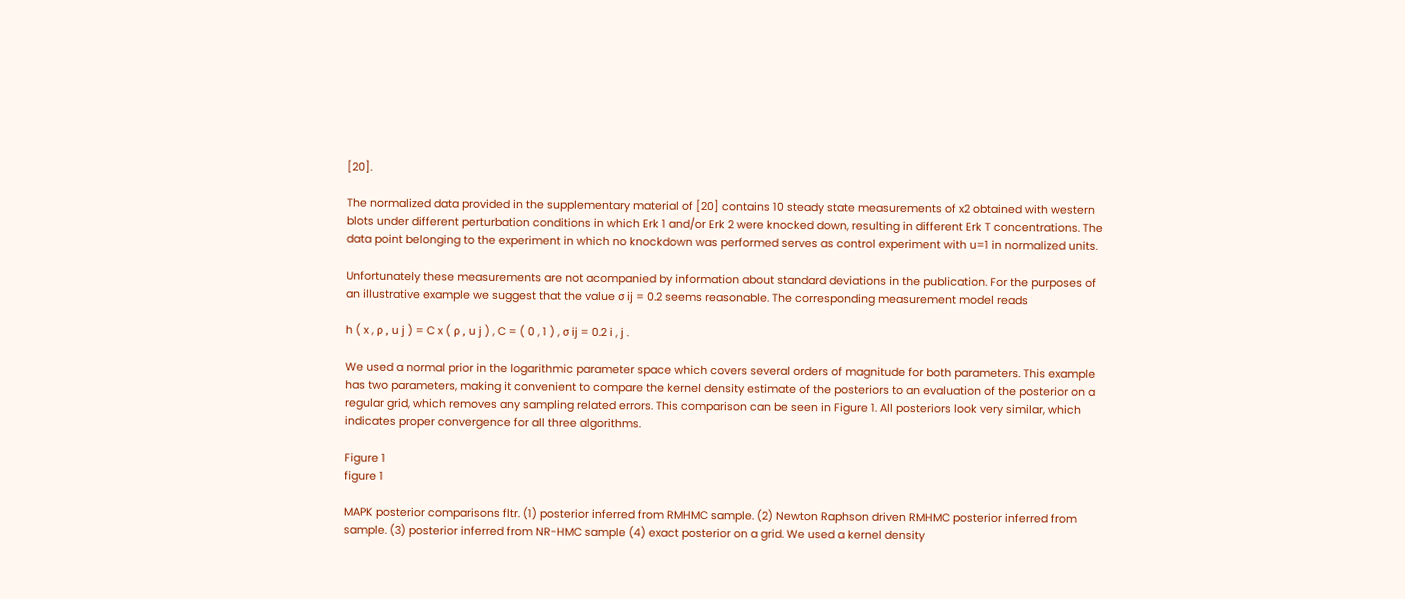[20].

The normalized data provided in the supplementary material of [20] contains 10 steady state measurements of x2 obtained with western blots under different perturbation conditions in which Erk 1 and/or Erk 2 were knocked down, resulting in different Erk T concentrations. The data point belonging to the experiment in which no knockdown was performed serves as control experiment with u=1 in normalized units.

Unfortunately these measurements are not acompanied by information about standard deviations in the publication. For the purposes of an illustrative example we suggest that the value σ ij = 0.2 seems reasonable. The corresponding measurement model reads

h ( x , ρ , u j ) = C x ( ρ , u j ) , C = ( 0 , 1 ) , σ ij = 0.2 i , j .

We used a normal prior in the logarithmic parameter space which covers several orders of magnitude for both parameters. This example has two parameters, making it convenient to compare the kernel density estimate of the posteriors to an evaluation of the posterior on a regular grid, which removes any sampling related errors. This comparison can be seen in Figure 1. All posteriors look very similar, which indicates proper convergence for all three algorithms.

Figure 1
figure 1

MAPK posterior comparisons fltr. (1) posterior inferred from RMHMC sample. (2) Newton Raphson driven RMHMC posterior inferred from sample. (3) posterior inferred from NR-HMC sample (4) exact posterior on a grid. We used a kernel density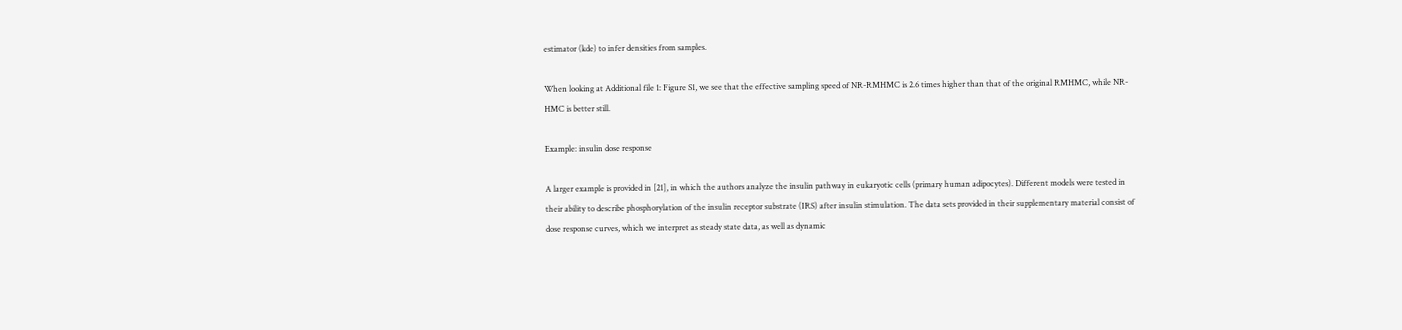estimator (kde) to infer densities from samples.

When looking at Additional file 1: Figure S1, we see that the effective sampling speed of NR-RMHMC is 2.6 times higher than that of the original RMHMC, while NR-HMC is better still.

Example: insulin dose response

A larger example is provided in [21], in which the authors analyze the insulin pathway in eukaryotic cells (primary human adipocytes). Different models were tested in their ability to describe phosphorylation of the insulin receptor substrate (IRS) after insulin stimulation. The data sets provided in their supplementary material consist of dose response curves, which we interpret as steady state data, as well as dynamic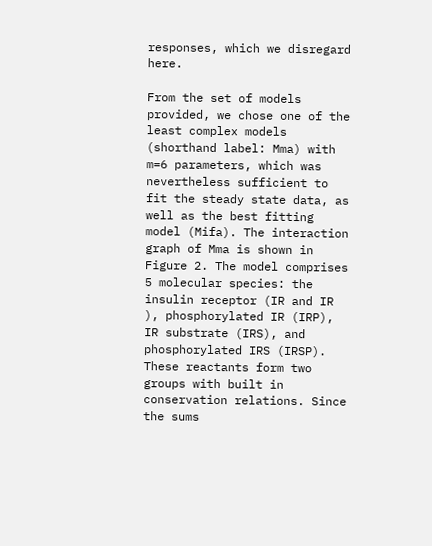responses, which we disregard here.

From the set of models provided, we chose one of the least complex models (shorthand label: Mma) with m=6 parameters, which was nevertheless sufficient to fit the steady state data, as well as the best fitting model (Mifa). The interaction graph of Mma is shown in Figure 2. The model comprises 5 molecular species: the insulin receptor (IR and IR ), phosphorylated IR (IRP), IR substrate (IRS), and phosphorylated IRS (IRSP). These reactants form two groups with built in conservation relations. Since the sums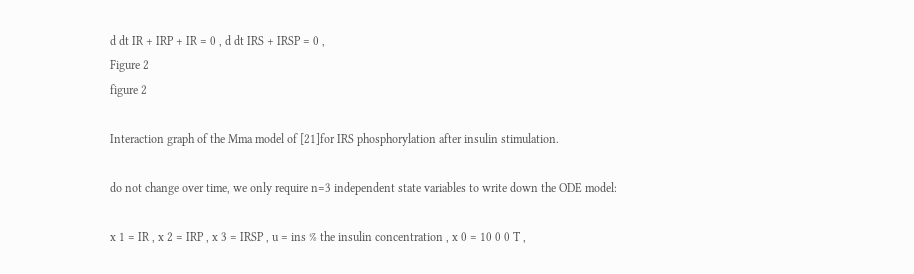d dt IR + IRP + IR = 0 , d dt IRS + IRSP = 0 ,
Figure 2
figure 2

Interaction graph of the Mma model of [21]for IRS phosphorylation after insulin stimulation.

do not change over time, we only require n=3 independent state variables to write down the ODE model:

x 1 = IR , x 2 = IRP , x 3 = IRSP , u = ins % the insulin concentration , x 0 = 10 0 0 T ,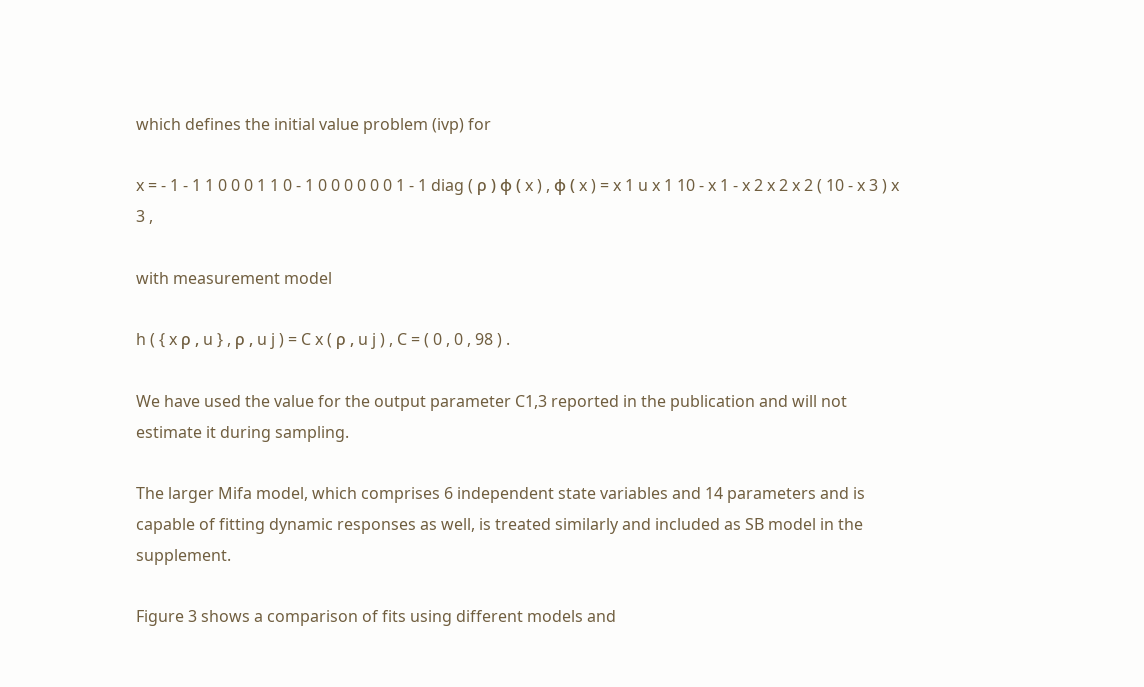which defines the initial value problem (ivp) for

x = - 1 - 1 1 0 0 0 1 1 0 - 1 0 0 0 0 0 0 1 - 1 diag ( ρ ) ϕ ( x ) , ϕ ( x ) = x 1 u x 1 10 - x 1 - x 2 x 2 x 2 ( 10 - x 3 ) x 3 ,

with measurement model

h ( { x ρ , u } , ρ , u j ) = C x ( ρ , u j ) , C = ( 0 , 0 , 98 ) .

We have used the value for the output parameter C1,3 reported in the publication and will not estimate it during sampling.

The larger Mifa model, which comprises 6 independent state variables and 14 parameters and is capable of fitting dynamic responses as well, is treated similarly and included as SB model in the supplement.

Figure 3 shows a comparison of fits using different models and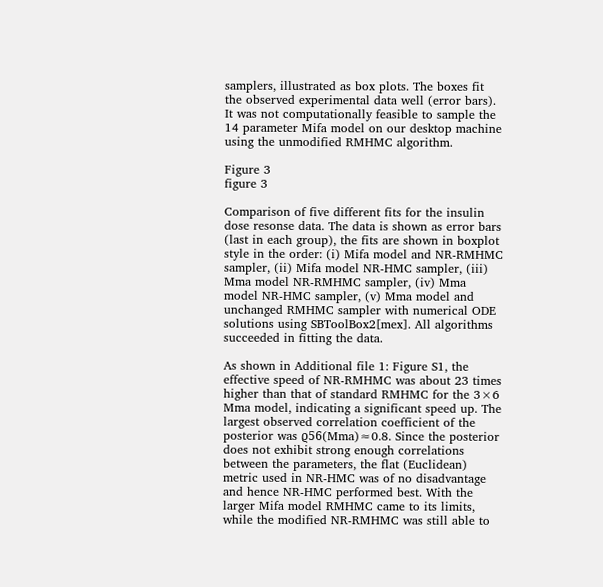samplers, illustrated as box plots. The boxes fit the observed experimental data well (error bars). It was not computationally feasible to sample the 14 parameter Mifa model on our desktop machine using the unmodified RMHMC algorithm.

Figure 3
figure 3

Comparison of five different fits for the insulin dose resonse data. The data is shown as error bars (last in each group), the fits are shown in boxplot style in the order: (i) Mifa model and NR-RMHMC sampler, (ii) Mifa model NR-HMC sampler, (iii) Mma model NR-RMHMC sampler, (iv) Mma model NR-HMC sampler, (v) Mma model and unchanged RMHMC sampler with numerical ODE solutions using SBToolBox2[mex]. All algorithms succeeded in fitting the data.

As shown in Additional file 1: Figure S1, the effective speed of NR-RMHMC was about 23 times higher than that of standard RMHMC for the 3×6 Mma model, indicating a significant speed up. The largest observed correlation coefficient of the posterior was ϱ56(Mma)≈0.8. Since the posterior does not exhibit strong enough correlations between the parameters, the flat (Euclidean) metric used in NR-HMC was of no disadvantage and hence NR-HMC performed best. With the larger Mifa model RMHMC came to its limits, while the modified NR-RMHMC was still able to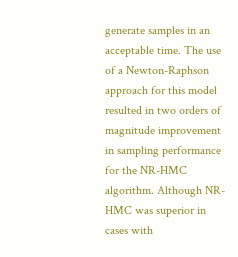generate samples in an acceptable time. The use of a Newton-Raphson approach for this model resulted in two orders of magnitude improvement in sampling performance for the NR-HMC algorithm. Although NR-HMC was superior in cases with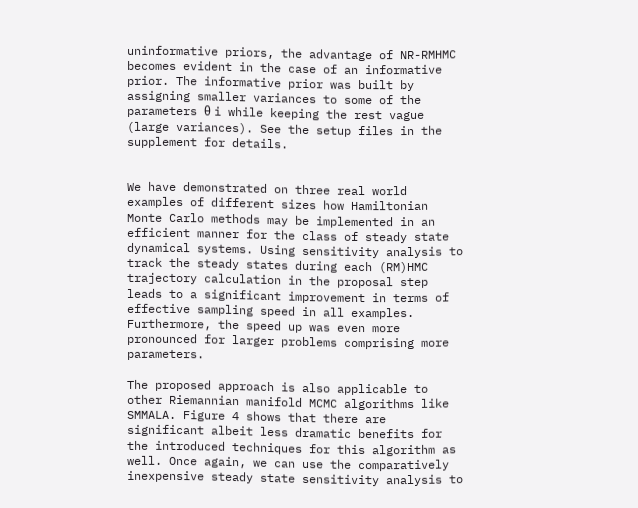uninformative priors, the advantage of NR-RMHMC becomes evident in the case of an informative prior. The informative prior was built by assigning smaller variances to some of the parameters θ i while keeping the rest vague (large variances). See the setup files in the supplement for details.


We have demonstrated on three real world examples of different sizes how Hamiltonian Monte Carlo methods may be implemented in an efficient manner for the class of steady state dynamical systems. Using sensitivity analysis to track the steady states during each (RM)HMC trajectory calculation in the proposal step leads to a significant improvement in terms of effective sampling speed in all examples. Furthermore, the speed up was even more pronounced for larger problems comprising more parameters.

The proposed approach is also applicable to other Riemannian manifold MCMC algorithms like SMMALA. Figure 4 shows that there are significant albeit less dramatic benefits for the introduced techniques for this algorithm as well. Once again, we can use the comparatively inexpensive steady state sensitivity analysis to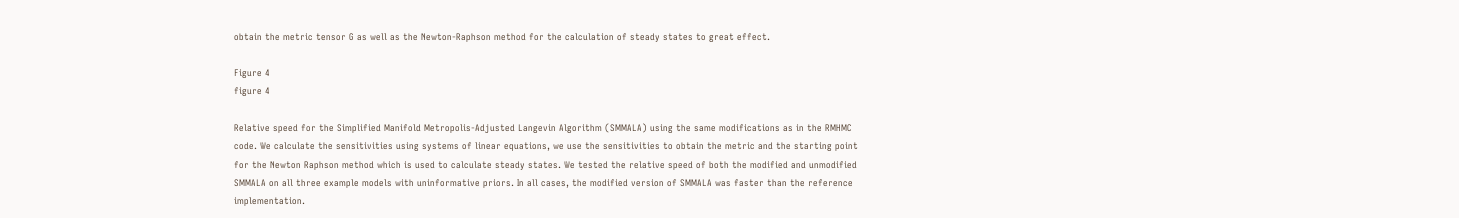obtain the metric tensor G as well as the Newton-Raphson method for the calculation of steady states to great effect.

Figure 4
figure 4

Relative speed for the Simplified Manifold Metropolis-Adjusted Langevin Algorithm (SMMALA) using the same modifications as in the RMHMC code. We calculate the sensitivities using systems of linear equations, we use the sensitivities to obtain the metric and the starting point for the Newton Raphson method which is used to calculate steady states. We tested the relative speed of both the modified and unmodified SMMALA on all three example models with uninformative priors. In all cases, the modified version of SMMALA was faster than the reference implementation.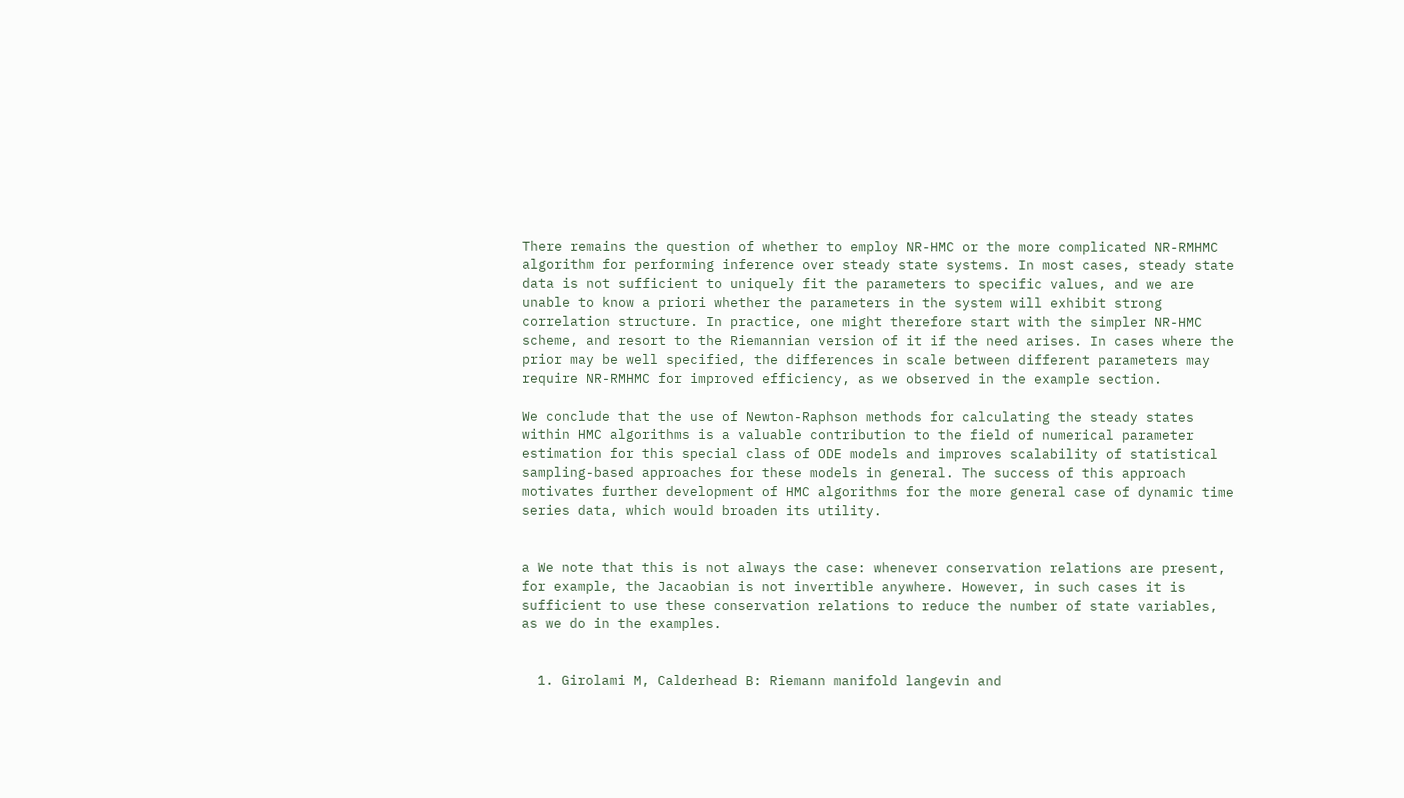There remains the question of whether to employ NR-HMC or the more complicated NR-RMHMC algorithm for performing inference over steady state systems. In most cases, steady state data is not sufficient to uniquely fit the parameters to specific values, and we are unable to know a priori whether the parameters in the system will exhibit strong correlation structure. In practice, one might therefore start with the simpler NR-HMC scheme, and resort to the Riemannian version of it if the need arises. In cases where the prior may be well specified, the differences in scale between different parameters may require NR-RMHMC for improved efficiency, as we observed in the example section.

We conclude that the use of Newton-Raphson methods for calculating the steady states within HMC algorithms is a valuable contribution to the field of numerical parameter estimation for this special class of ODE models and improves scalability of statistical sampling-based approaches for these models in general. The success of this approach motivates further development of HMC algorithms for the more general case of dynamic time series data, which would broaden its utility.


a We note that this is not always the case: whenever conservation relations are present, for example, the Jacaobian is not invertible anywhere. However, in such cases it is sufficient to use these conservation relations to reduce the number of state variables, as we do in the examples.


  1. Girolami M, Calderhead B: Riemann manifold langevin and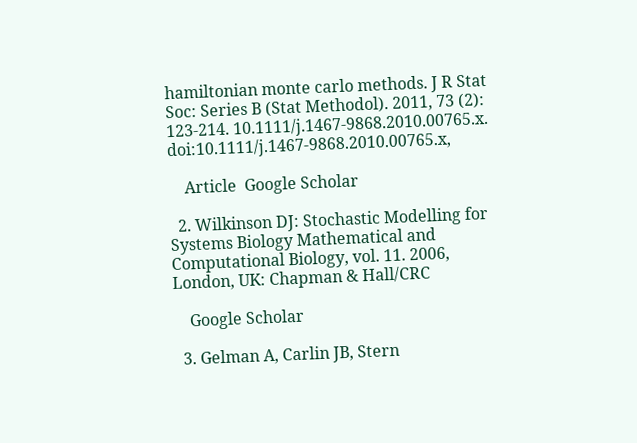hamiltonian monte carlo methods. J R Stat Soc: Series B (Stat Methodol). 2011, 73 (2): 123-214. 10.1111/j.1467-9868.2010.00765.x. doi:10.1111/j.1467-9868.2010.00765.x,

    Article  Google Scholar

  2. Wilkinson DJ: Stochastic Modelling for Systems Biology Mathematical and Computational Biology, vol. 11. 2006, London, UK: Chapman & Hall/CRC

    Google Scholar

  3. Gelman A, Carlin JB, Stern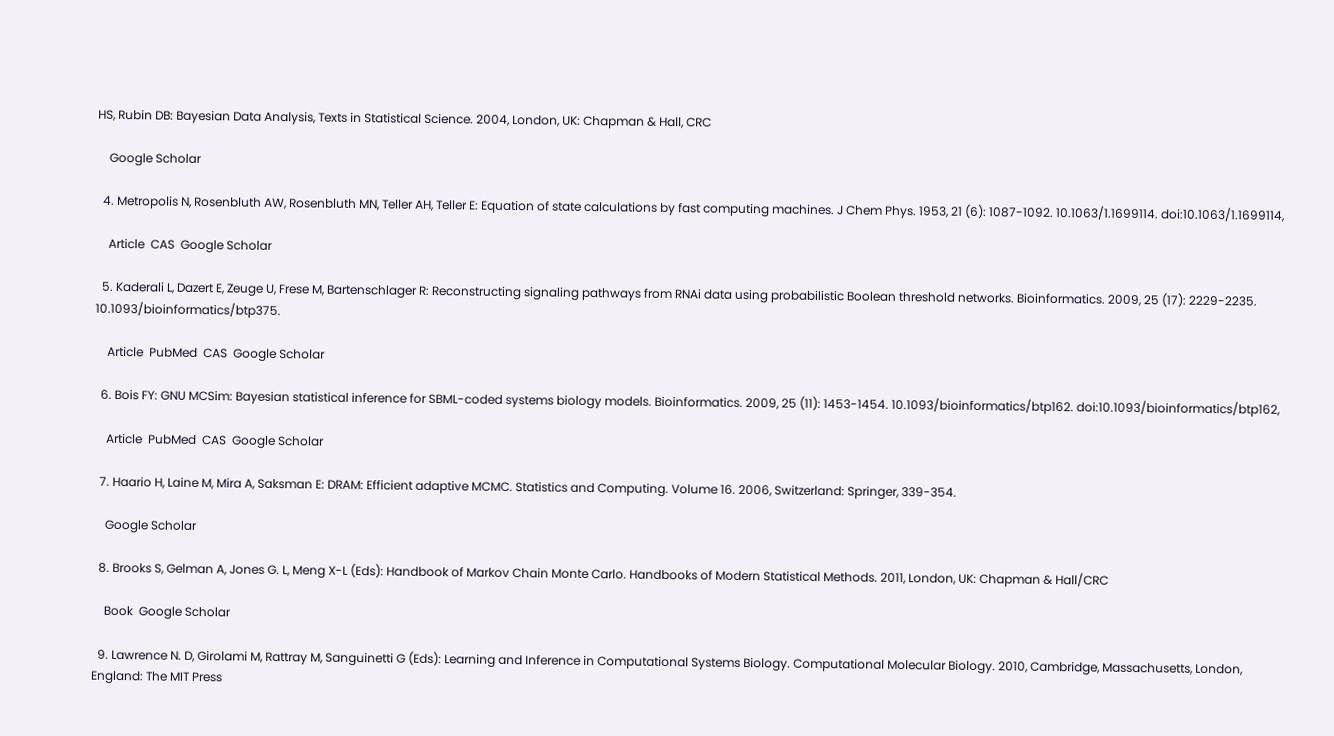HS, Rubin DB: Bayesian Data Analysis, Texts in Statistical Science. 2004, London, UK: Chapman & Hall, CRC

    Google Scholar

  4. Metropolis N, Rosenbluth AW, Rosenbluth MN, Teller AH, Teller E: Equation of state calculations by fast computing machines. J Chem Phys. 1953, 21 (6): 1087-1092. 10.1063/1.1699114. doi:10.1063/1.1699114,

    Article  CAS  Google Scholar

  5. Kaderali L, Dazert E, Zeuge U, Frese M, Bartenschlager R: Reconstructing signaling pathways from RNAi data using probabilistic Boolean threshold networks. Bioinformatics. 2009, 25 (17): 2229-2235. 10.1093/bioinformatics/btp375.

    Article  PubMed  CAS  Google Scholar

  6. Bois FY: GNU MCSim: Bayesian statistical inference for SBML-coded systems biology models. Bioinformatics. 2009, 25 (11): 1453-1454. 10.1093/bioinformatics/btp162. doi:10.1093/bioinformatics/btp162,

    Article  PubMed  CAS  Google Scholar

  7. Haario H, Laine M, Mira A, Saksman E: DRAM: Efficient adaptive MCMC. Statistics and Computing. Volume 16. 2006, Switzerland: Springer, 339-354.

    Google Scholar

  8. Brooks S, Gelman A, Jones G. L, Meng X-L (Eds): Handbook of Markov Chain Monte Carlo. Handbooks of Modern Statistical Methods. 2011, London, UK: Chapman & Hall/CRC

    Book  Google Scholar

  9. Lawrence N. D, Girolami M, Rattray M, Sanguinetti G (Eds): Learning and Inference in Computational Systems Biology. Computational Molecular Biology. 2010, Cambridge, Massachusetts, London, England: The MIT Press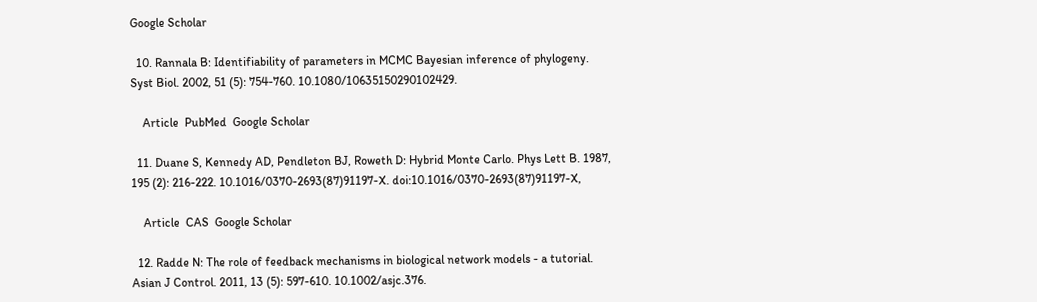Google Scholar

  10. Rannala B: Identifiability of parameters in MCMC Bayesian inference of phylogeny. Syst Biol. 2002, 51 (5): 754-760. 10.1080/10635150290102429.

    Article  PubMed  Google Scholar

  11. Duane S, Kennedy AD, Pendleton BJ, Roweth D: Hybrid Monte Carlo. Phys Lett B. 1987, 195 (2): 216-222. 10.1016/0370-2693(87)91197-X. doi:10.1016/0370-2693(87)91197-X,

    Article  CAS  Google Scholar

  12. Radde N: The role of feedback mechanisms in biological network models - a tutorial. Asian J Control. 2011, 13 (5): 597-610. 10.1002/asjc.376.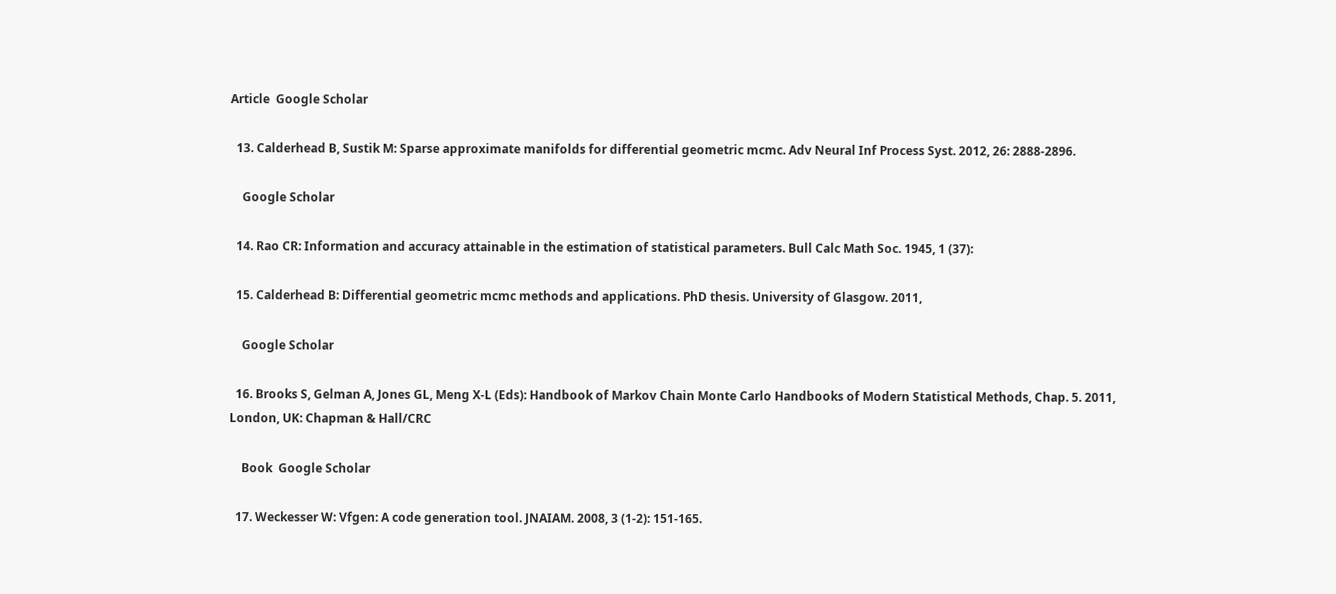Article  Google Scholar

  13. Calderhead B, Sustik M: Sparse approximate manifolds for differential geometric mcmc. Adv Neural Inf Process Syst. 2012, 26: 2888-2896.

    Google Scholar

  14. Rao CR: Information and accuracy attainable in the estimation of statistical parameters. Bull Calc Math Soc. 1945, 1 (37):

  15. Calderhead B: Differential geometric mcmc methods and applications. PhD thesis. University of Glasgow. 2011,

    Google Scholar

  16. Brooks S, Gelman A, Jones GL, Meng X-L (Eds): Handbook of Markov Chain Monte Carlo Handbooks of Modern Statistical Methods, Chap. 5. 2011, London, UK: Chapman & Hall/CRC

    Book  Google Scholar

  17. Weckesser W: Vfgen: A code generation tool. JNAIAM. 2008, 3 (1-2): 151-165.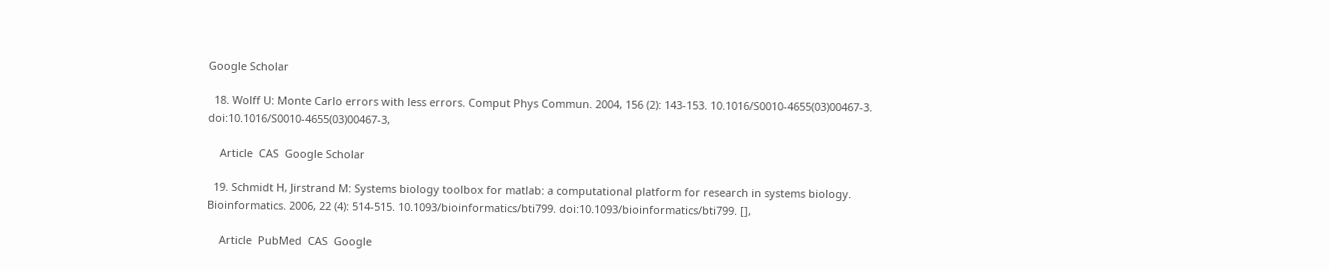Google Scholar

  18. Wolff U: Monte Carlo errors with less errors. Comput Phys Commun. 2004, 156 (2): 143-153. 10.1016/S0010-4655(03)00467-3. doi:10.1016/S0010-4655(03)00467-3,

    Article  CAS  Google Scholar

  19. Schmidt H, Jirstrand M: Systems biology toolbox for matlab: a computational platform for research in systems biology. Bioinformatics. 2006, 22 (4): 514-515. 10.1093/bioinformatics/bti799. doi:10.1093/bioinformatics/bti799. [],

    Article  PubMed  CAS  Google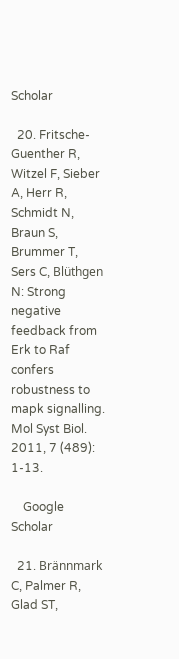Scholar

  20. Fritsche-Guenther R, Witzel F, Sieber A, Herr R, Schmidt N, Braun S, Brummer T, Sers C, Blüthgen N: Strong negative feedback from Erk to Raf confers robustness to mapk signalling. Mol Syst Biol. 2011, 7 (489): 1-13.

    Google Scholar

  21. Brännmark C, Palmer R, Glad ST,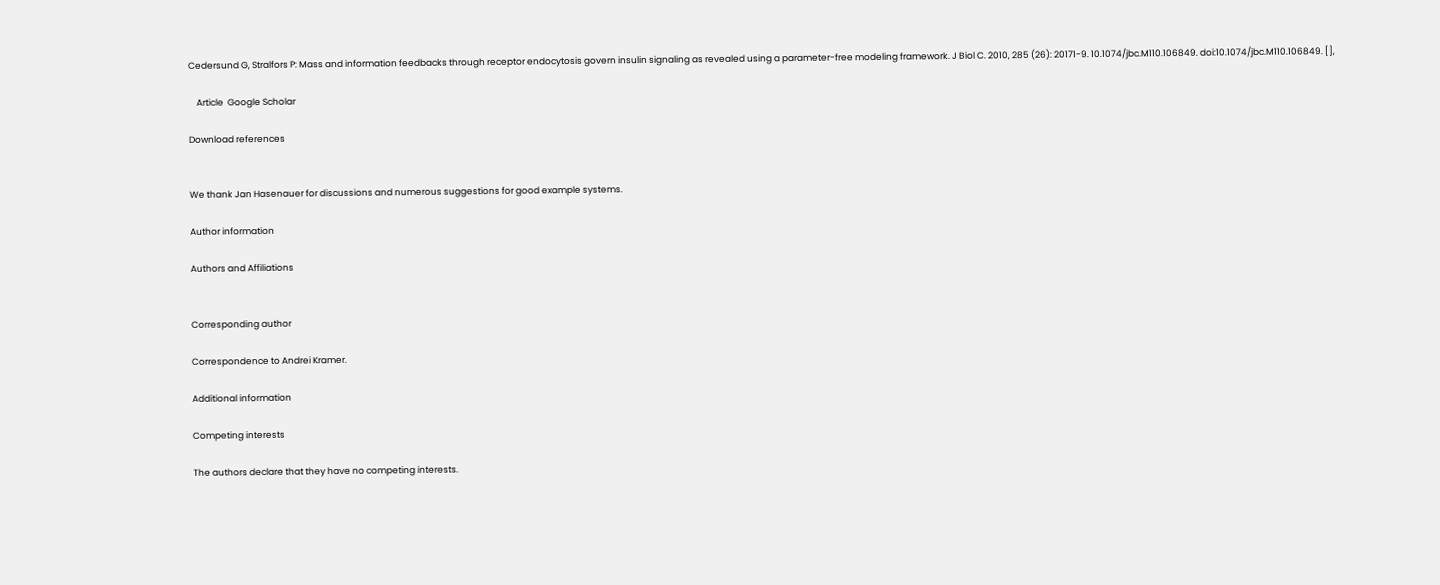Cedersund G, Stralfors P: Mass and information feedbacks through receptor endocytosis govern insulin signaling as revealed using a parameter-free modeling framework. J Biol C. 2010, 285 (26): 20171-9. 10.1074/jbc.M110.106849. doi:10.1074/jbc.M110.106849. [],

    Article  Google Scholar

Download references


We thank Jan Hasenauer for discussions and numerous suggestions for good example systems.

Author information

Authors and Affiliations


Corresponding author

Correspondence to Andrei Kramer.

Additional information

Competing interests

The authors declare that they have no competing interests.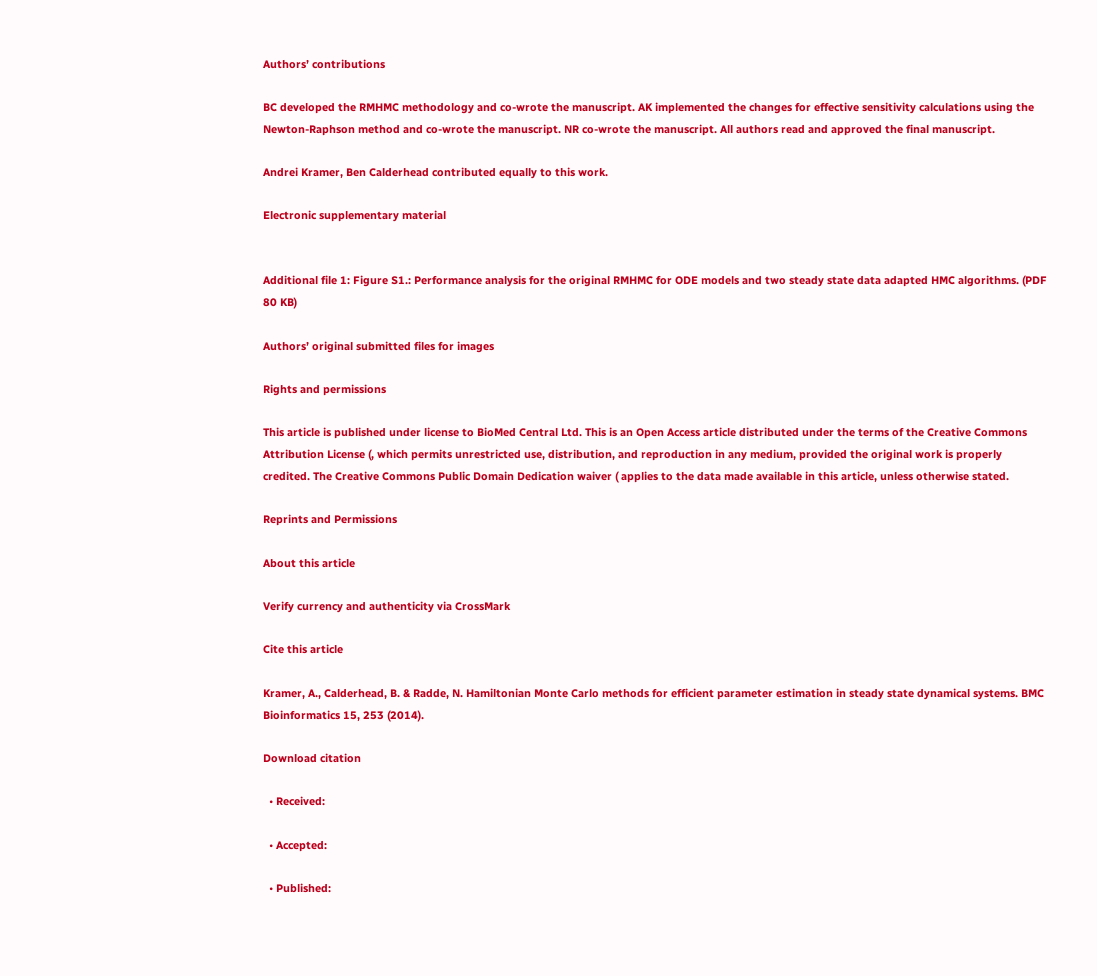Authors’ contributions

BC developed the RMHMC methodology and co-wrote the manuscript. AK implemented the changes for effective sensitivity calculations using the Newton-Raphson method and co-wrote the manuscript. NR co-wrote the manuscript. All authors read and approved the final manuscript.

Andrei Kramer, Ben Calderhead contributed equally to this work.

Electronic supplementary material


Additional file 1: Figure S1.: Performance analysis for the original RMHMC for ODE models and two steady state data adapted HMC algorithms. (PDF 80 KB)

Authors’ original submitted files for images

Rights and permissions

This article is published under license to BioMed Central Ltd. This is an Open Access article distributed under the terms of the Creative Commons Attribution License (, which permits unrestricted use, distribution, and reproduction in any medium, provided the original work is properly credited. The Creative Commons Public Domain Dedication waiver ( applies to the data made available in this article, unless otherwise stated.

Reprints and Permissions

About this article

Verify currency and authenticity via CrossMark

Cite this article

Kramer, A., Calderhead, B. & Radde, N. Hamiltonian Monte Carlo methods for efficient parameter estimation in steady state dynamical systems. BMC Bioinformatics 15, 253 (2014).

Download citation

  • Received:

  • Accepted:

  • Published: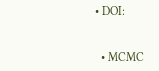• DOI:


  • MCMC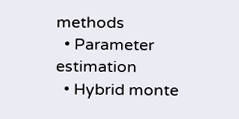methods
  • Parameter estimation
  • Hybrid monte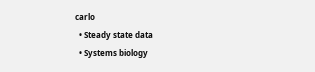carlo
  • Steady state data
  • Systems biology